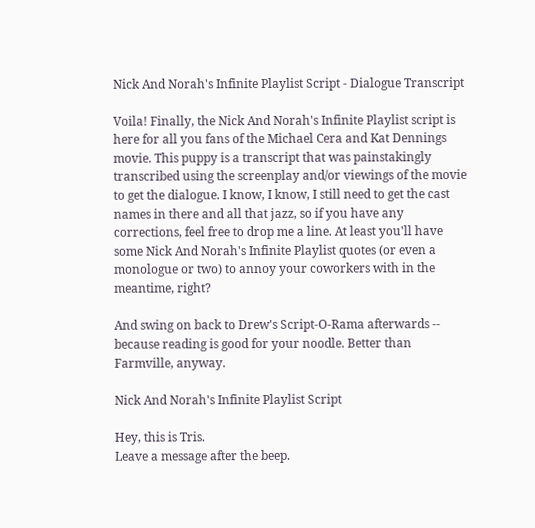Nick And Norah's Infinite Playlist Script - Dialogue Transcript

Voila! Finally, the Nick And Norah's Infinite Playlist script is here for all you fans of the Michael Cera and Kat Dennings movie. This puppy is a transcript that was painstakingly transcribed using the screenplay and/or viewings of the movie to get the dialogue. I know, I know, I still need to get the cast names in there and all that jazz, so if you have any corrections, feel free to drop me a line. At least you'll have some Nick And Norah's Infinite Playlist quotes (or even a monologue or two) to annoy your coworkers with in the meantime, right?

And swing on back to Drew's Script-O-Rama afterwards -- because reading is good for your noodle. Better than Farmville, anyway.

Nick And Norah's Infinite Playlist Script

Hey, this is Tris.
Leave a message after the beep.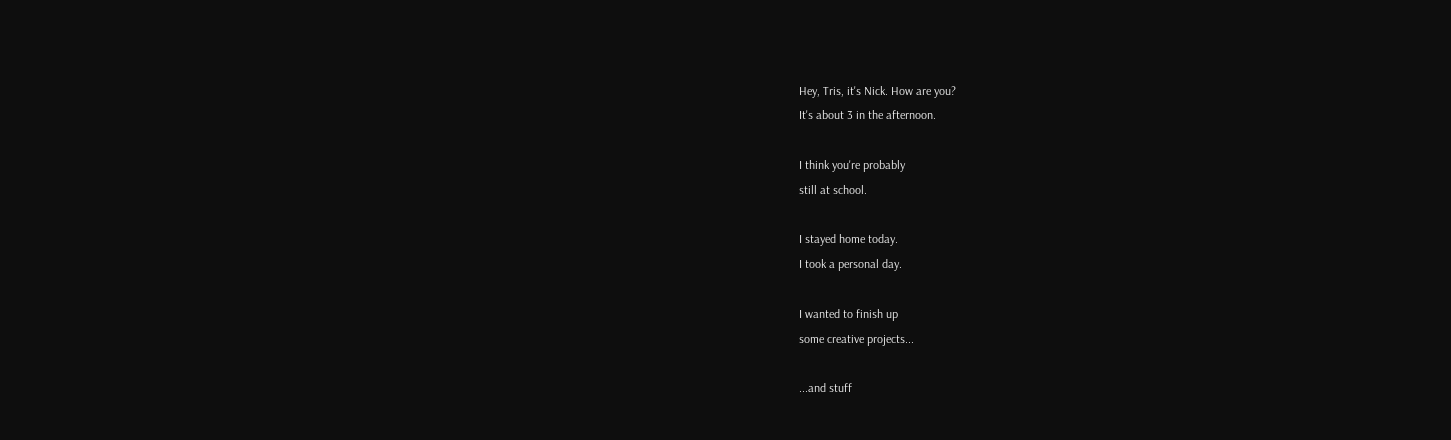Hey, Tris, it's Nick. How are you?
It's about 3 in the afternoon.

I think you're probably
still at school.

I stayed home today.
I took a personal day.

I wanted to finish up
some creative projects...

...and stuff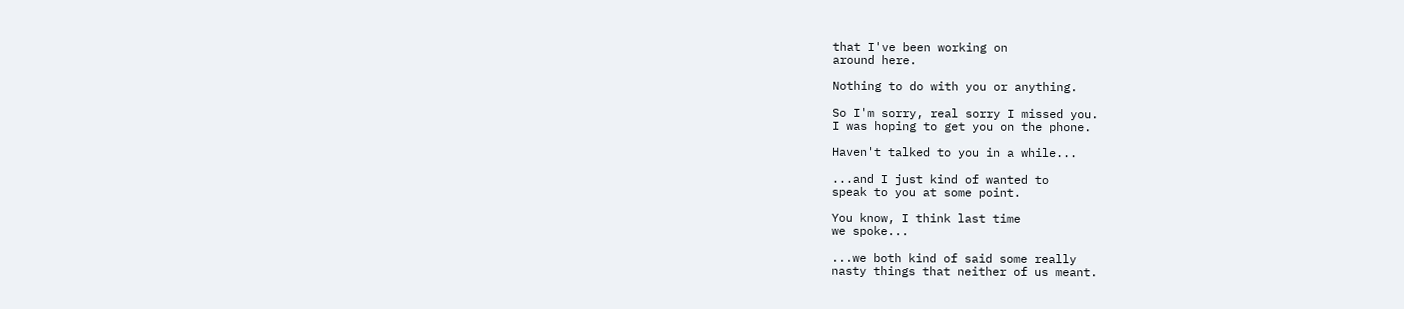that I've been working on
around here.

Nothing to do with you or anything.

So I'm sorry, real sorry I missed you.
I was hoping to get you on the phone.

Haven't talked to you in a while...

...and I just kind of wanted to
speak to you at some point.

You know, I think last time
we spoke...

...we both kind of said some really
nasty things that neither of us meant.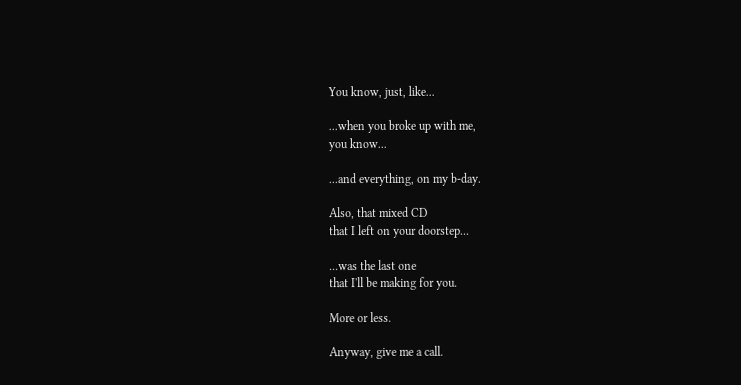You know, just, like...

...when you broke up with me,
you know...

...and everything, on my b-day.

Also, that mixed CD
that I left on your doorstep...

...was the last one
that I'll be making for you.

More or less.

Anyway, give me a call.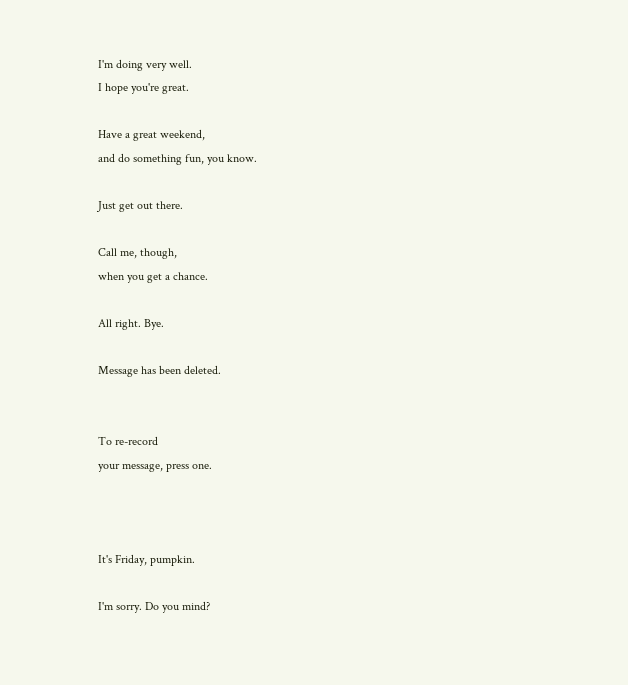I'm doing very well.
I hope you're great.

Have a great weekend,
and do something fun, you know.

Just get out there.

Call me, though,
when you get a chance.

All right. Bye.

Message has been deleted.


To re-record
your message, press one.



It's Friday, pumpkin.

I'm sorry. Do you mind?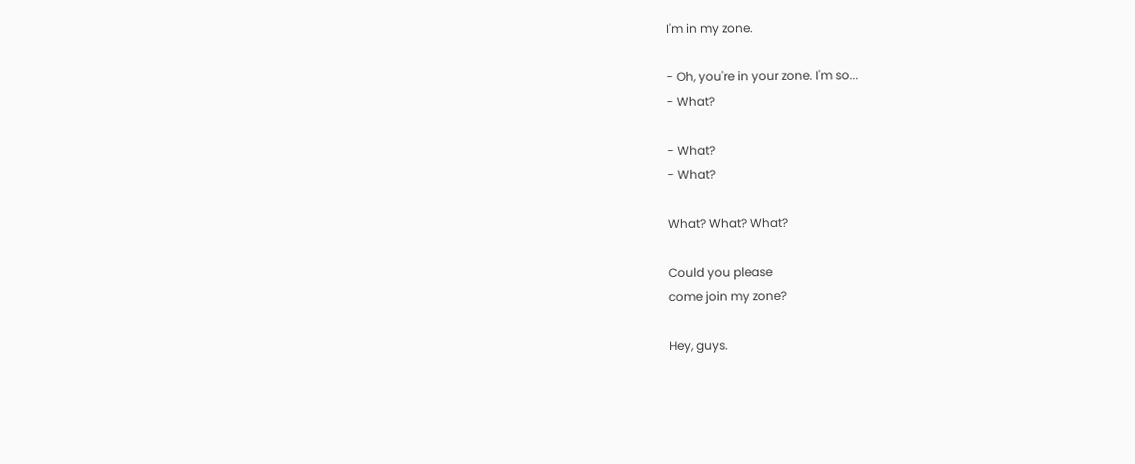I'm in my zone.

- Oh, you're in your zone. I'm so...
- What?

- What?
- What?

What? What? What?

Could you please
come join my zone?

Hey, guys.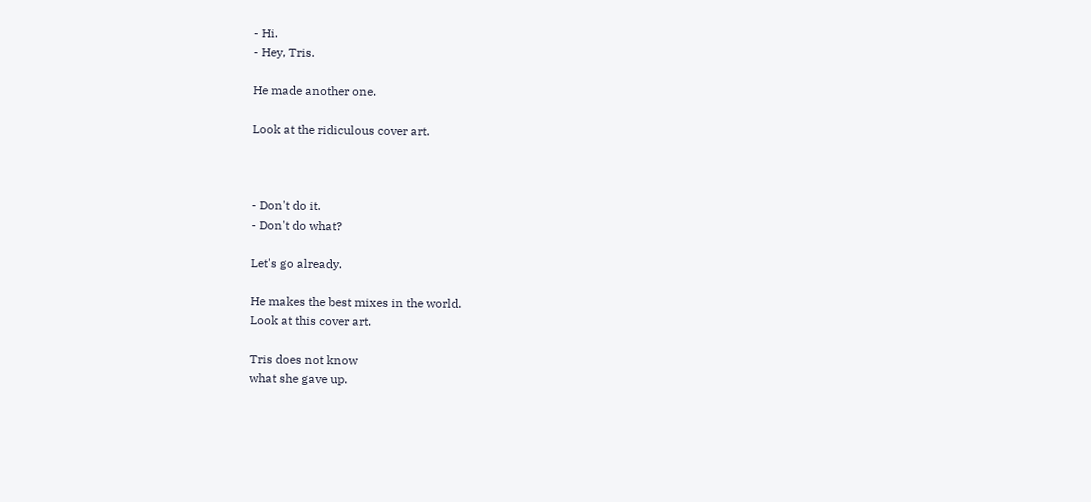- Hi.
- Hey, Tris.

He made another one.

Look at the ridiculous cover art.



- Don't do it.
- Don't do what?

Let's go already.

He makes the best mixes in the world.
Look at this cover art.

Tris does not know
what she gave up.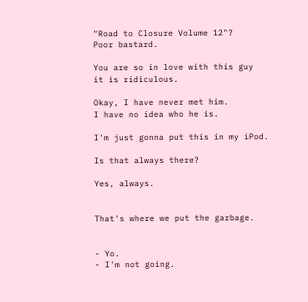"Road to Closure Volume 12"?
Poor bastard.

You are so in love with this guy
it is ridiculous.

Okay, I have never met him.
I have no idea who he is.

I'm just gonna put this in my iPod.

Is that always there?

Yes, always.


That's where we put the garbage.


- Yo.
- I'm not going.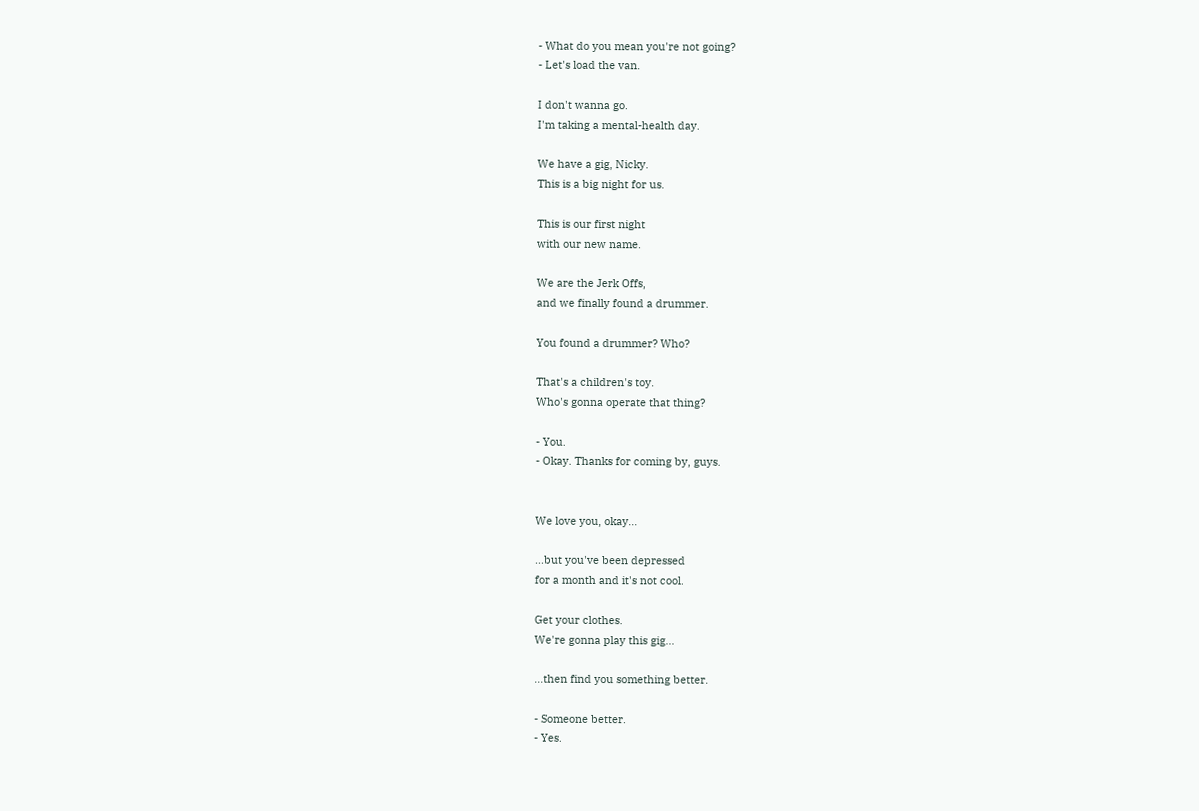- What do you mean you're not going?
- Let's load the van.

I don't wanna go.
I'm taking a mental-health day.

We have a gig, Nicky.
This is a big night for us.

This is our first night
with our new name.

We are the Jerk Offs,
and we finally found a drummer.

You found a drummer? Who?

That's a children's toy.
Who's gonna operate that thing?

- You.
- Okay. Thanks for coming by, guys.


We love you, okay...

...but you've been depressed
for a month and it's not cool.

Get your clothes.
We're gonna play this gig...

...then find you something better.

- Someone better.
- Yes.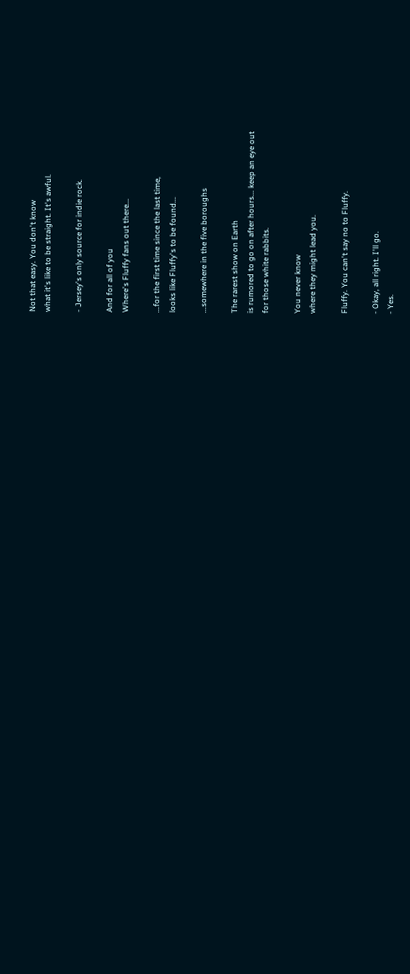Not that easy. You don't know
what it's like to be straight. It's awful.

- Jersey's only source for indie rock.

And for all of you
Where's Fluffy fans out there...

...for the first time since the last time,
looks like Fluffy's to be found...

...somewhere in the five boroughs

The rarest show on Earth
is rumored to go on after hours... keep an eye out
for those white rabbits.

You never know
where they might lead you.

Fluffy. You can't say no to Fluffy.

- Okay, all right. I'll go.
- Yes.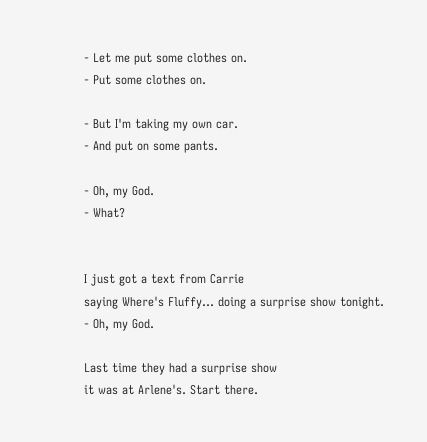- Let me put some clothes on.
- Put some clothes on.

- But I'm taking my own car.
- And put on some pants.

- Oh, my God.
- What?


I just got a text from Carrie
saying Where's Fluffy... doing a surprise show tonight.
- Oh, my God.

Last time they had a surprise show
it was at Arlene's. Start there.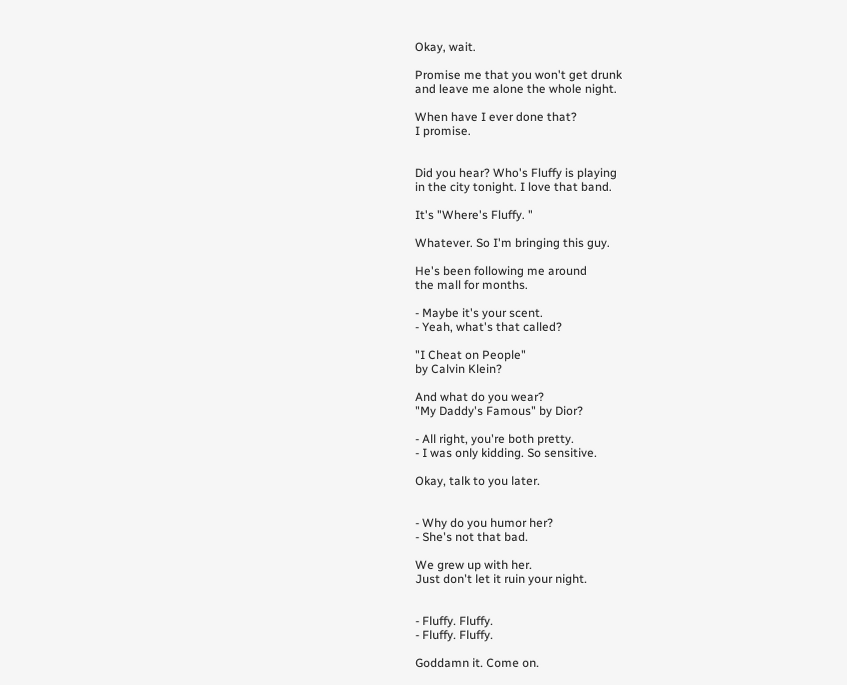Okay, wait.

Promise me that you won't get drunk
and leave me alone the whole night.

When have I ever done that?
I promise.


Did you hear? Who's Fluffy is playing
in the city tonight. I love that band.

It's "Where's Fluffy. "

Whatever. So I'm bringing this guy.

He's been following me around
the mall for months.

- Maybe it's your scent.
- Yeah, what's that called?

"I Cheat on People"
by Calvin Klein?

And what do you wear?
"My Daddy's Famous" by Dior?

- All right, you're both pretty.
- I was only kidding. So sensitive.

Okay, talk to you later.


- Why do you humor her?
- She's not that bad.

We grew up with her.
Just don't let it ruin your night.


- Fluffy. Fluffy.
- Fluffy. Fluffy.

Goddamn it. Come on.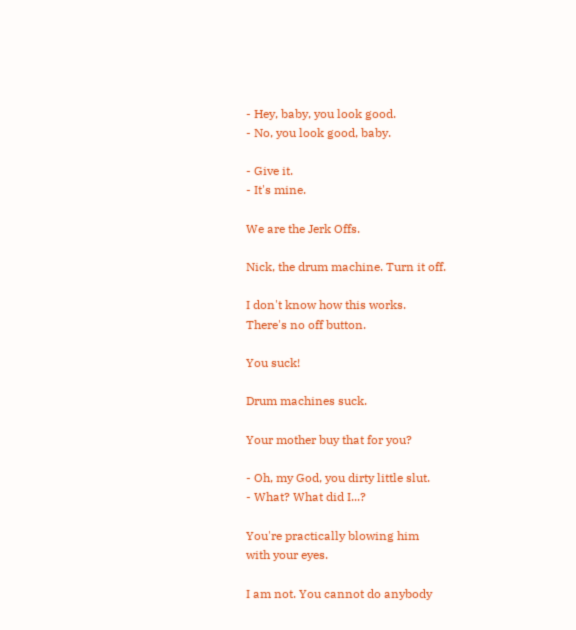- Hey, baby, you look good.
- No, you look good, baby.

- Give it.
- It's mine.

We are the Jerk Offs.

Nick, the drum machine. Turn it off.

I don't know how this works.
There's no off button.

You suck!

Drum machines suck.

Your mother buy that for you?

- Oh, my God, you dirty little slut.
- What? What did I...?

You're practically blowing him
with your eyes.

I am not. You cannot do anybody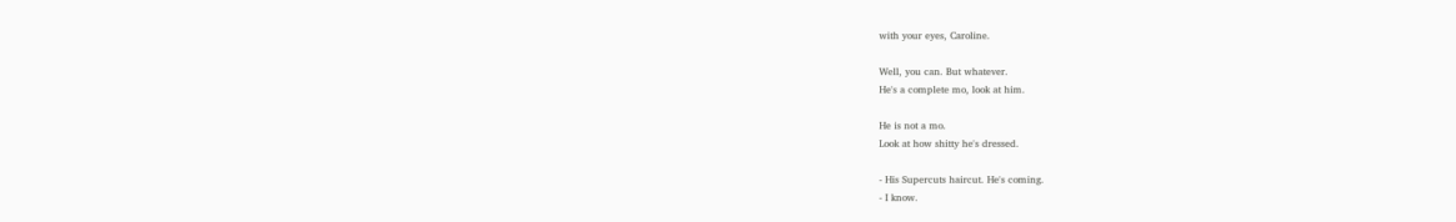with your eyes, Caroline.

Well, you can. But whatever.
He's a complete mo, look at him.

He is not a mo.
Look at how shitty he's dressed.

- His Supercuts haircut. He's coming.
- I know.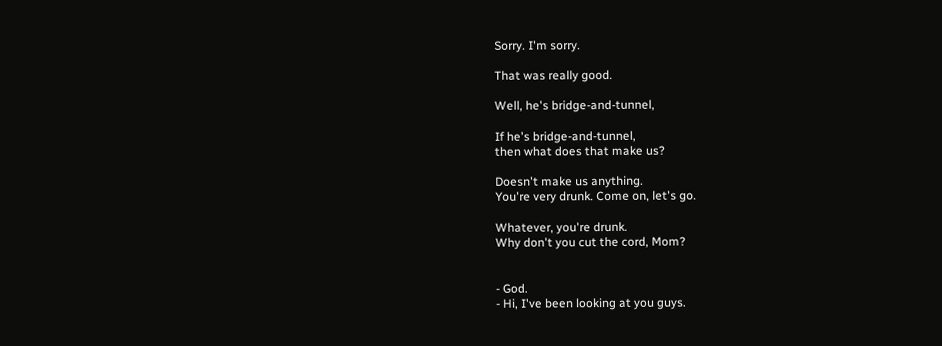Sorry. I'm sorry.

That was really good.

Well, he's bridge-and-tunnel,

If he's bridge-and-tunnel,
then what does that make us?

Doesn't make us anything.
You're very drunk. Come on, let's go.

Whatever, you're drunk.
Why don't you cut the cord, Mom?


- God.
- Hi, I've been looking at you guys.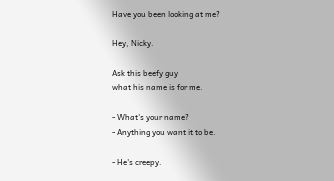Have you been looking at me?

Hey, Nicky.

Ask this beefy guy
what his name is for me.

- What's your name?
- Anything you want it to be.

- He's creepy.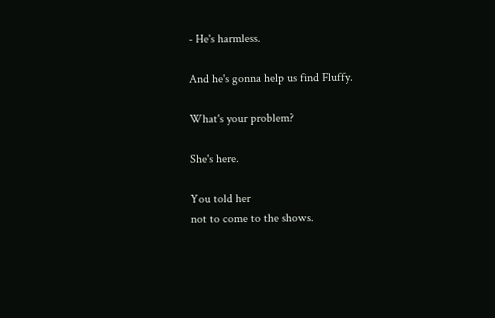- He's harmless.

And he's gonna help us find Fluffy.

What's your problem?

She's here.

You told her
not to come to the shows.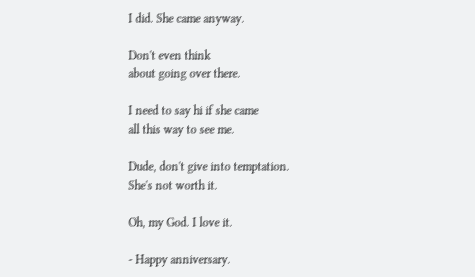I did. She came anyway.

Don't even think
about going over there.

I need to say hi if she came
all this way to see me.

Dude, don't give into temptation.
She's not worth it.

Oh, my God. I love it.

- Happy anniversary.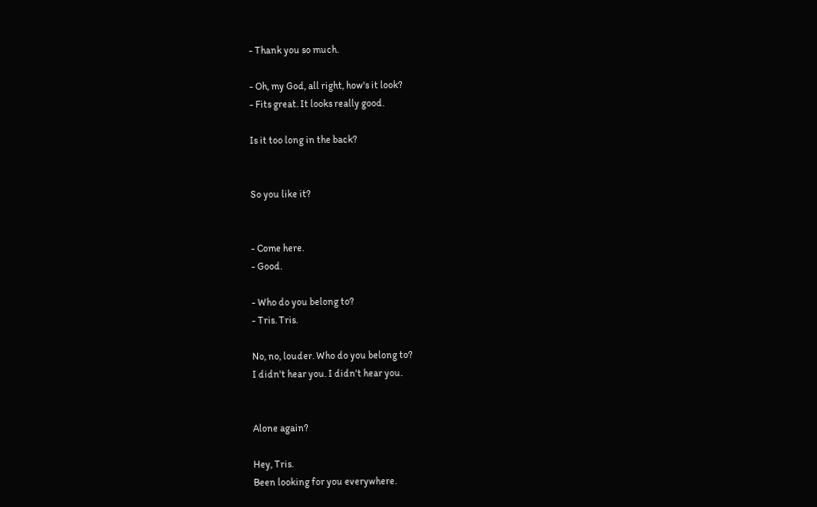- Thank you so much.

- Oh, my God, all right, how's it look?
- Fits great. It looks really good.

Is it too long in the back?


So you like it?


- Come here.
- Good.

- Who do you belong to?
- Tris. Tris.

No, no, louder. Who do you belong to?
I didn't hear you. I didn't hear you.


Alone again?

Hey, Tris.
Been looking for you everywhere.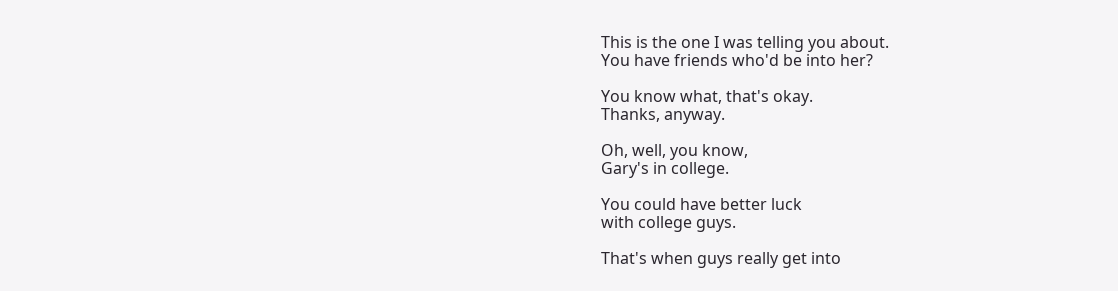This is the one I was telling you about.
You have friends who'd be into her?

You know what, that's okay.
Thanks, anyway.

Oh, well, you know,
Gary's in college.

You could have better luck
with college guys.

That's when guys really get into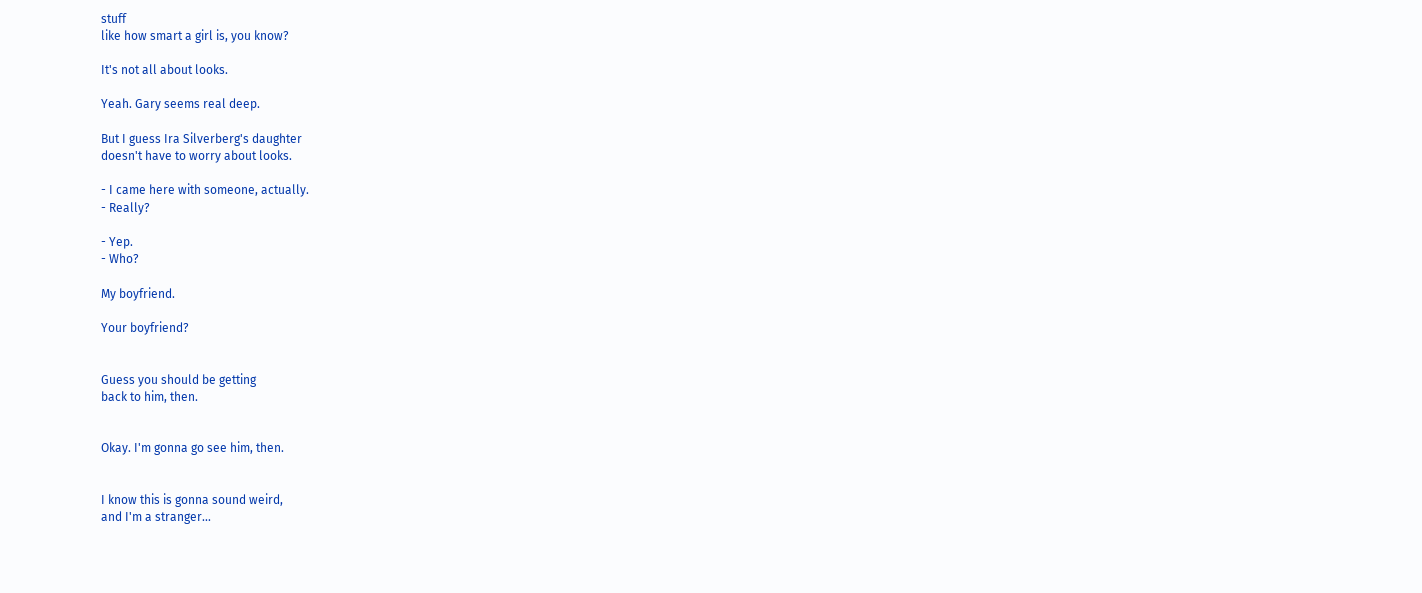stuff
like how smart a girl is, you know?

It's not all about looks.

Yeah. Gary seems real deep.

But I guess Ira Silverberg's daughter
doesn't have to worry about looks.

- I came here with someone, actually.
- Really?

- Yep.
- Who?

My boyfriend.

Your boyfriend?


Guess you should be getting
back to him, then.


Okay. I'm gonna go see him, then.


I know this is gonna sound weird,
and I'm a stranger...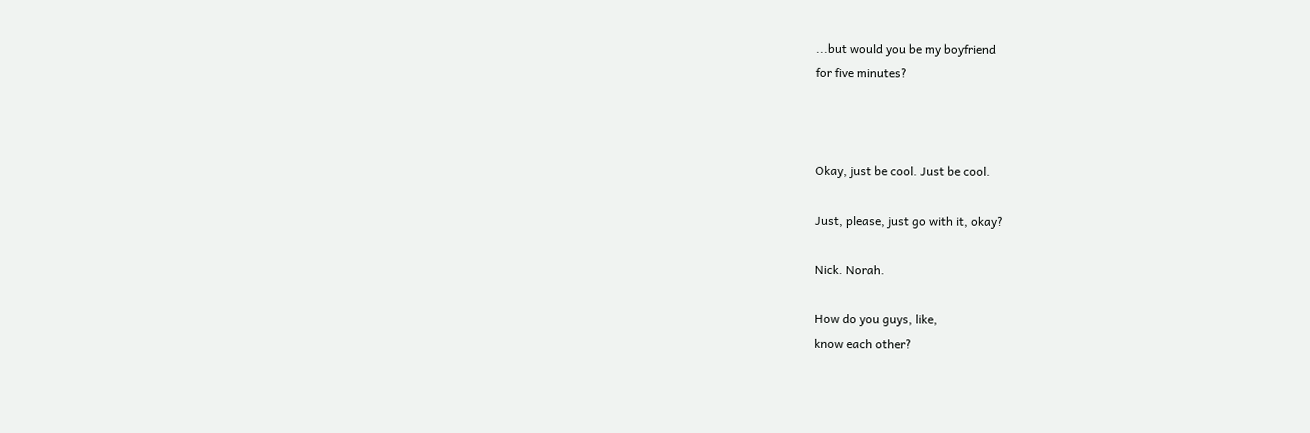...but would you be my boyfriend
for five minutes?



Okay, just be cool. Just be cool.

Just, please, just go with it, okay?

Nick. Norah.

How do you guys, like,
know each other?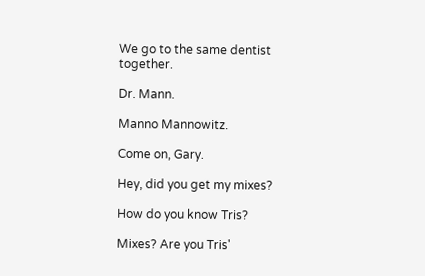We go to the same dentist together.

Dr. Mann.

Manno Mannowitz.

Come on, Gary.

Hey, did you get my mixes?

How do you know Tris?

Mixes? Are you Tris'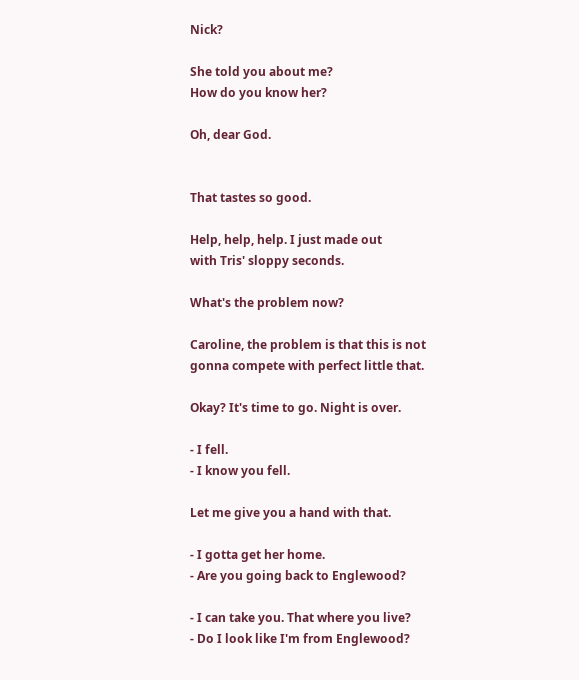Nick?

She told you about me?
How do you know her?

Oh, dear God.


That tastes so good.

Help, help, help. I just made out
with Tris' sloppy seconds.

What's the problem now?

Caroline, the problem is that this is not
gonna compete with perfect little that.

Okay? It's time to go. Night is over.

- I fell.
- I know you fell.

Let me give you a hand with that.

- I gotta get her home.
- Are you going back to Englewood?

- I can take you. That where you live?
- Do I look like I'm from Englewood?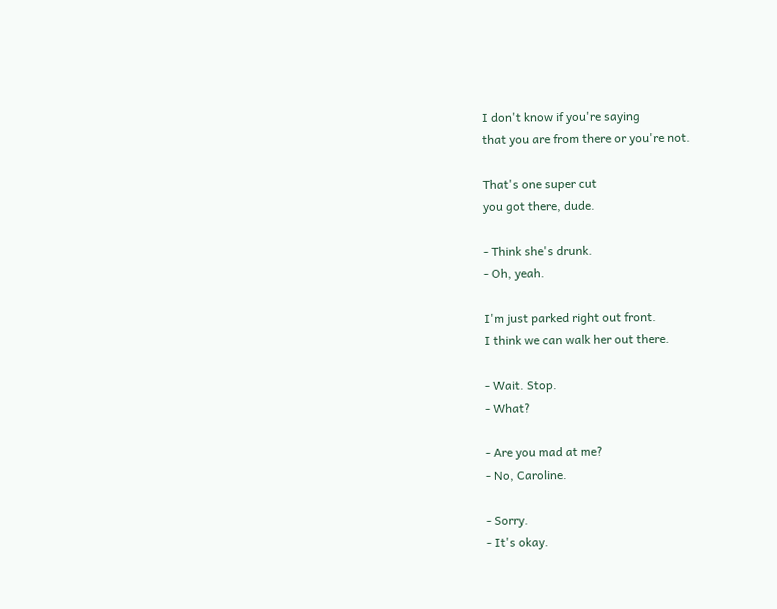I don't know if you're saying
that you are from there or you're not.

That's one super cut
you got there, dude.

- Think she's drunk.
- Oh, yeah.

I'm just parked right out front.
I think we can walk her out there.

- Wait. Stop.
- What?

- Are you mad at me?
- No, Caroline.

- Sorry.
- It's okay.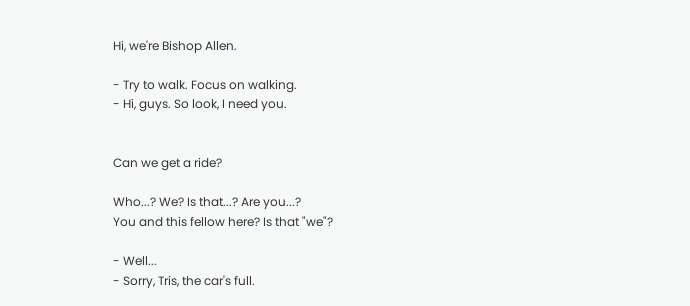Hi, we're Bishop Allen.

- Try to walk. Focus on walking.
- Hi, guys. So look, I need you.


Can we get a ride?

Who...? We? Is that...? Are you...?
You and this fellow here? Is that "we"?

- Well...
- Sorry, Tris, the car's full.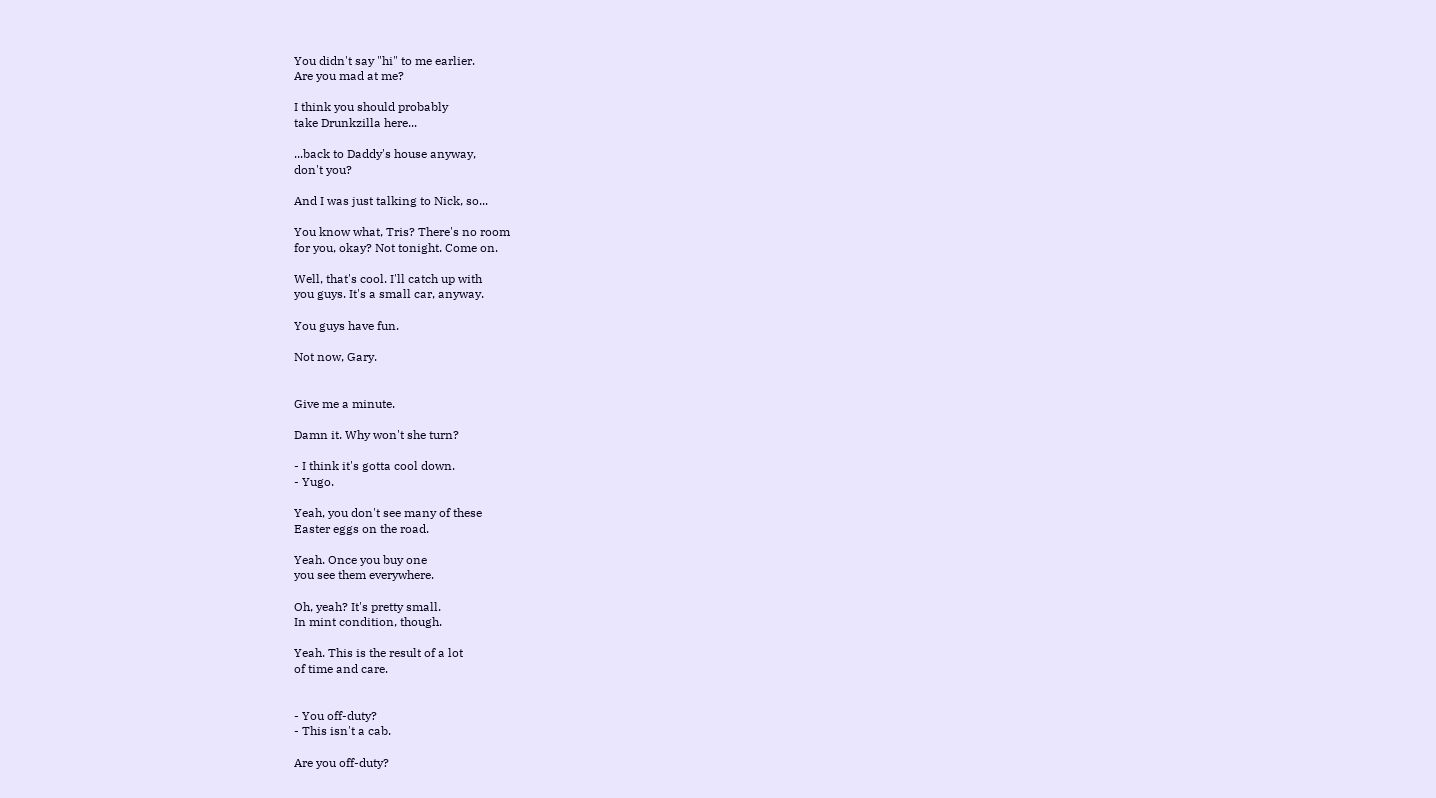You didn't say "hi" to me earlier.
Are you mad at me?

I think you should probably
take Drunkzilla here...

...back to Daddy's house anyway,
don't you?

And I was just talking to Nick, so...

You know what, Tris? There's no room
for you, okay? Not tonight. Come on.

Well, that's cool. I'll catch up with
you guys. It's a small car, anyway.

You guys have fun.

Not now, Gary.


Give me a minute.

Damn it. Why won't she turn?

- I think it's gotta cool down.
- Yugo.

Yeah, you don't see many of these
Easter eggs on the road.

Yeah. Once you buy one
you see them everywhere.

Oh, yeah? It's pretty small.
In mint condition, though.

Yeah. This is the result of a lot
of time and care.


- You off-duty?
- This isn't a cab.

Are you off-duty?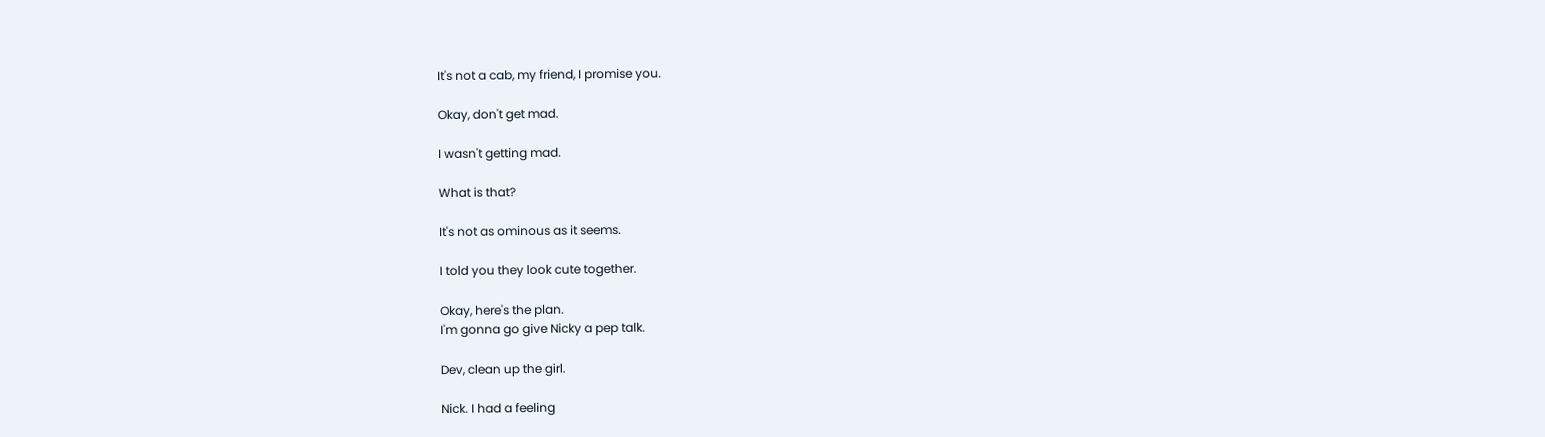It's not a cab, my friend, I promise you.

Okay, don't get mad.

I wasn't getting mad.

What is that?

It's not as ominous as it seems.

I told you they look cute together.

Okay, here's the plan.
I'm gonna go give Nicky a pep talk.

Dev, clean up the girl.

Nick. I had a feeling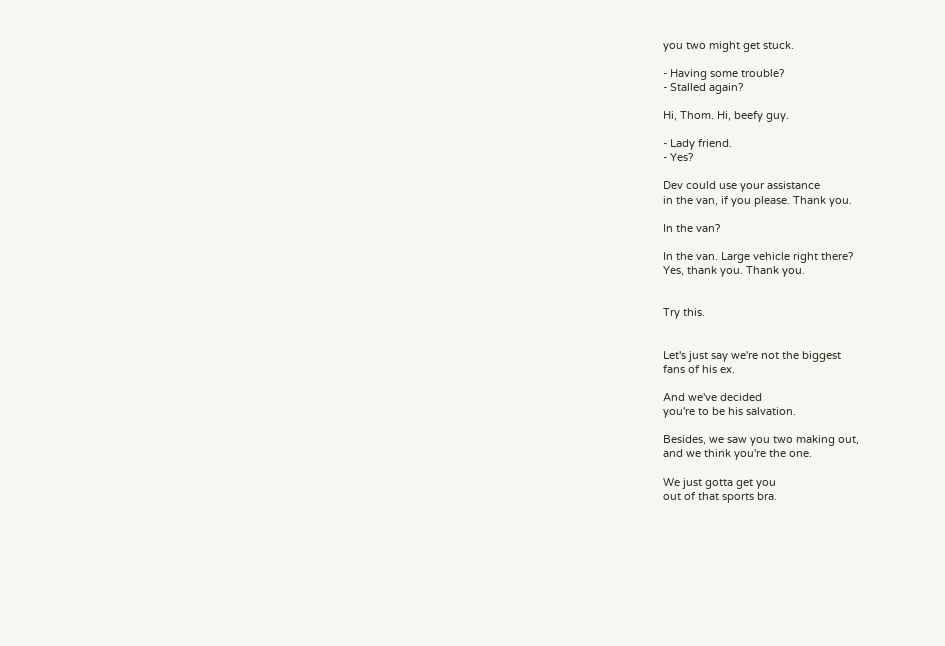you two might get stuck.

- Having some trouble?
- Stalled again?

Hi, Thom. Hi, beefy guy.

- Lady friend.
- Yes?

Dev could use your assistance
in the van, if you please. Thank you.

In the van?

In the van. Large vehicle right there?
Yes, thank you. Thank you.


Try this.


Let's just say we're not the biggest
fans of his ex.

And we've decided
you're to be his salvation.

Besides, we saw you two making out,
and we think you're the one.

We just gotta get you
out of that sports bra.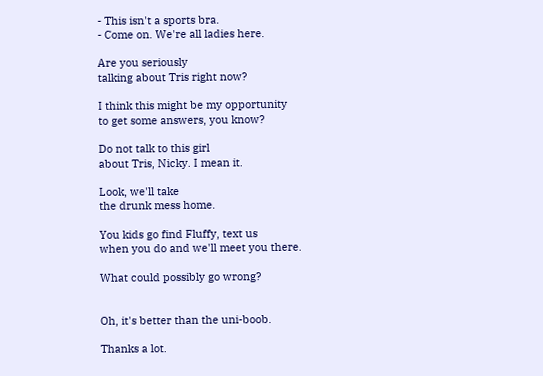- This isn't a sports bra.
- Come on. We're all ladies here.

Are you seriously
talking about Tris right now?

I think this might be my opportunity
to get some answers, you know?

Do not talk to this girl
about Tris, Nicky. I mean it.

Look, we'll take
the drunk mess home.

You kids go find Fluffy, text us
when you do and we'll meet you there.

What could possibly go wrong?


Oh, it's better than the uni-boob.

Thanks a lot.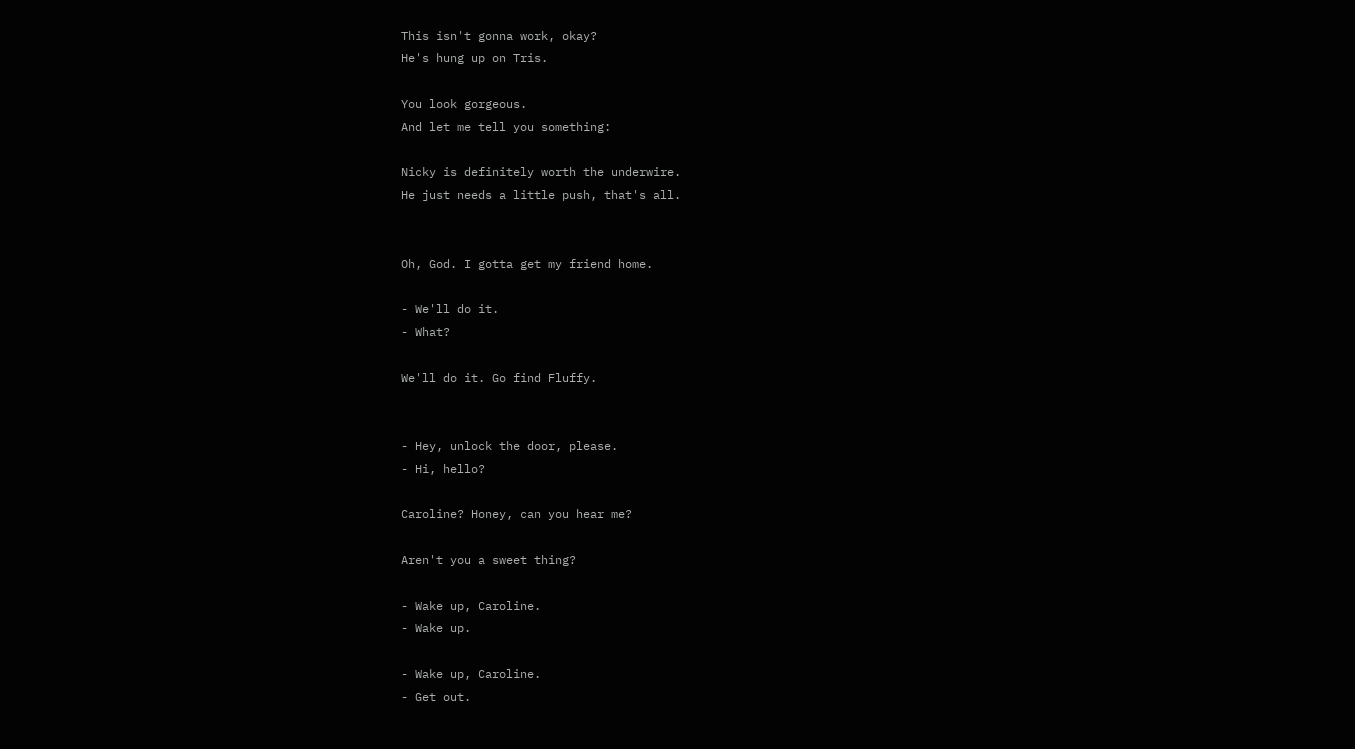This isn't gonna work, okay?
He's hung up on Tris.

You look gorgeous.
And let me tell you something:

Nicky is definitely worth the underwire.
He just needs a little push, that's all.


Oh, God. I gotta get my friend home.

- We'll do it.
- What?

We'll do it. Go find Fluffy.


- Hey, unlock the door, please.
- Hi, hello?

Caroline? Honey, can you hear me?

Aren't you a sweet thing?

- Wake up, Caroline.
- Wake up.

- Wake up, Caroline.
- Get out.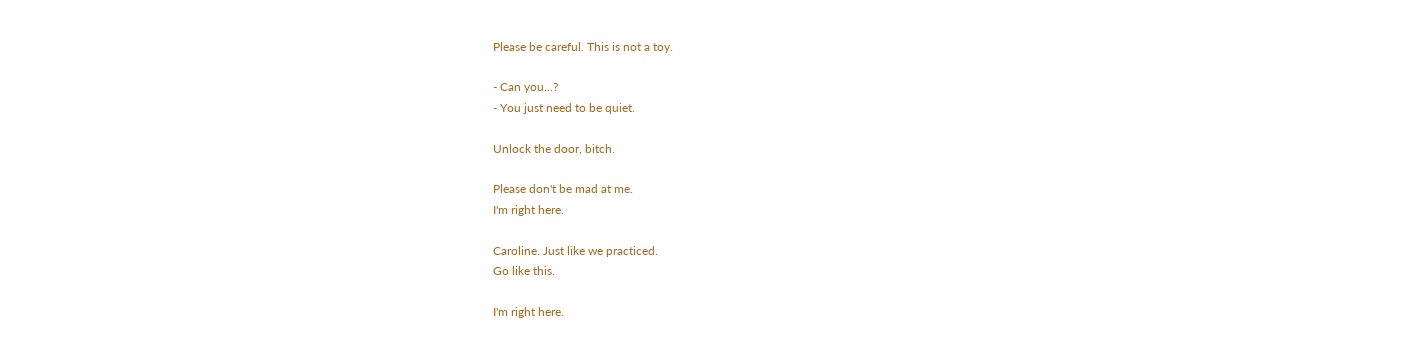Please be careful. This is not a toy.

- Can you...?
- You just need to be quiet.

Unlock the door, bitch.

Please don't be mad at me.
I'm right here.

Caroline. Just like we practiced.
Go like this.

I'm right here.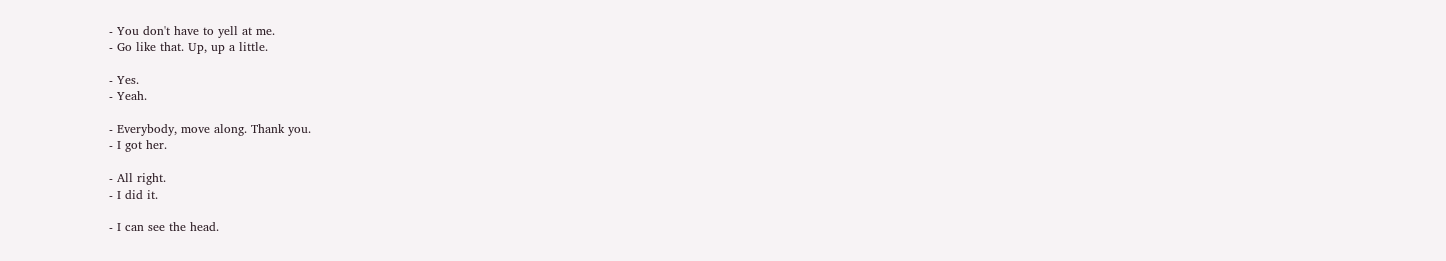- You don't have to yell at me.
- Go like that. Up, up a little.

- Yes.
- Yeah.

- Everybody, move along. Thank you.
- I got her.

- All right.
- I did it.

- I can see the head.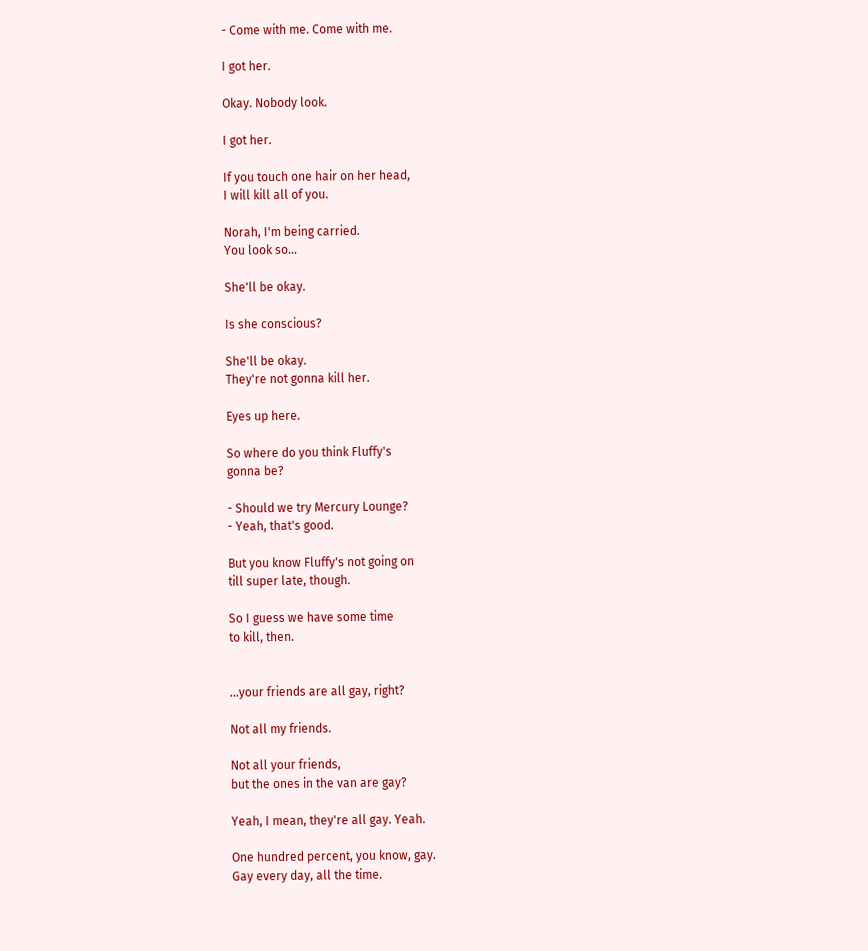- Come with me. Come with me.

I got her.

Okay. Nobody look.

I got her.

If you touch one hair on her head,
I will kill all of you.

Norah, I'm being carried.
You look so...

She'll be okay.

Is she conscious?

She'll be okay.
They're not gonna kill her.

Eyes up here.

So where do you think Fluffy's
gonna be?

- Should we try Mercury Lounge?
- Yeah, that's good.

But you know Fluffy's not going on
till super late, though.

So I guess we have some time
to kill, then.


...your friends are all gay, right?

Not all my friends.

Not all your friends,
but the ones in the van are gay?

Yeah, I mean, they're all gay. Yeah.

One hundred percent, you know, gay.
Gay every day, all the time.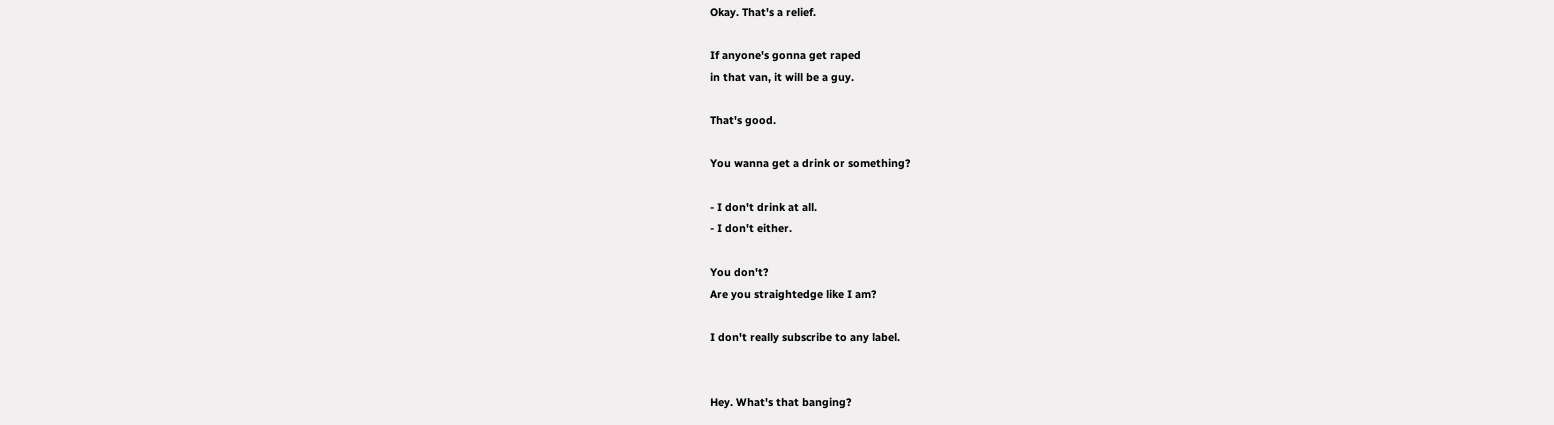Okay. That's a relief.

If anyone's gonna get raped
in that van, it will be a guy.

That's good.

You wanna get a drink or something?

- I don't drink at all.
- I don't either.

You don't?
Are you straightedge like I am?

I don't really subscribe to any label.


Hey. What's that banging?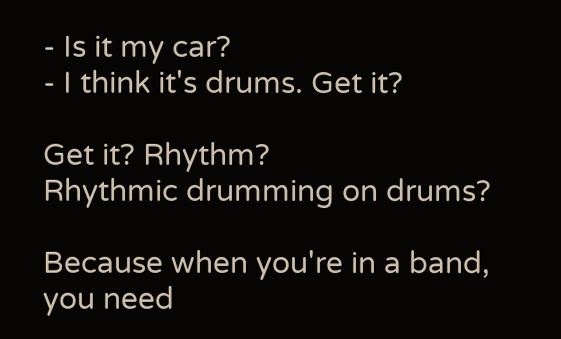- Is it my car?
- I think it's drums. Get it?

Get it? Rhythm?
Rhythmic drumming on drums?

Because when you're in a band,
you need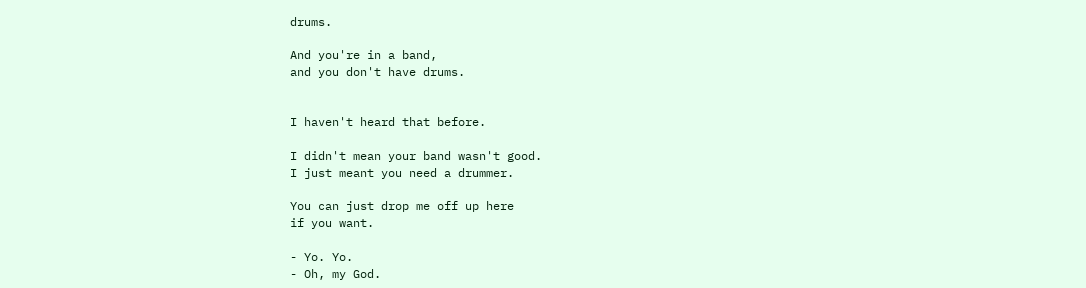drums.

And you're in a band,
and you don't have drums.


I haven't heard that before.

I didn't mean your band wasn't good.
I just meant you need a drummer.

You can just drop me off up here
if you want.

- Yo. Yo.
- Oh, my God.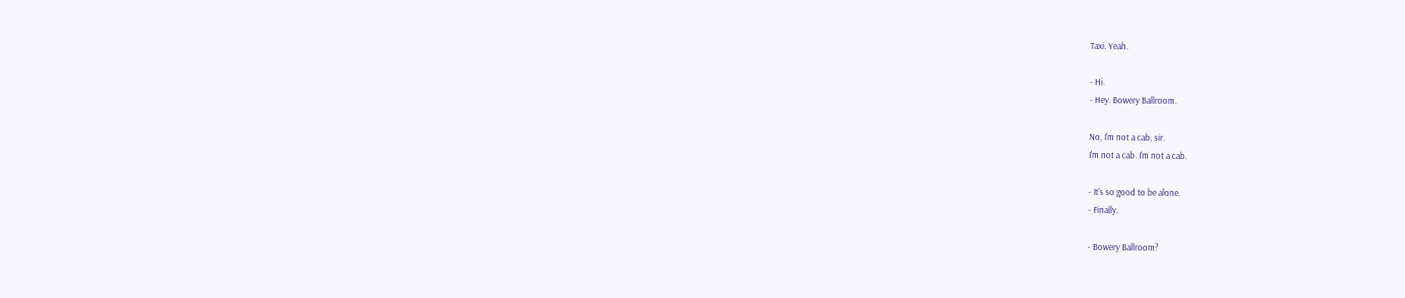Taxi. Yeah.

- Hi.
- Hey. Bowery Ballroom.

No, I'm not a cab, sir.
I'm not a cab. I'm not a cab.

- It's so good to be alone.
- Finally.

- Bowery Ballroom?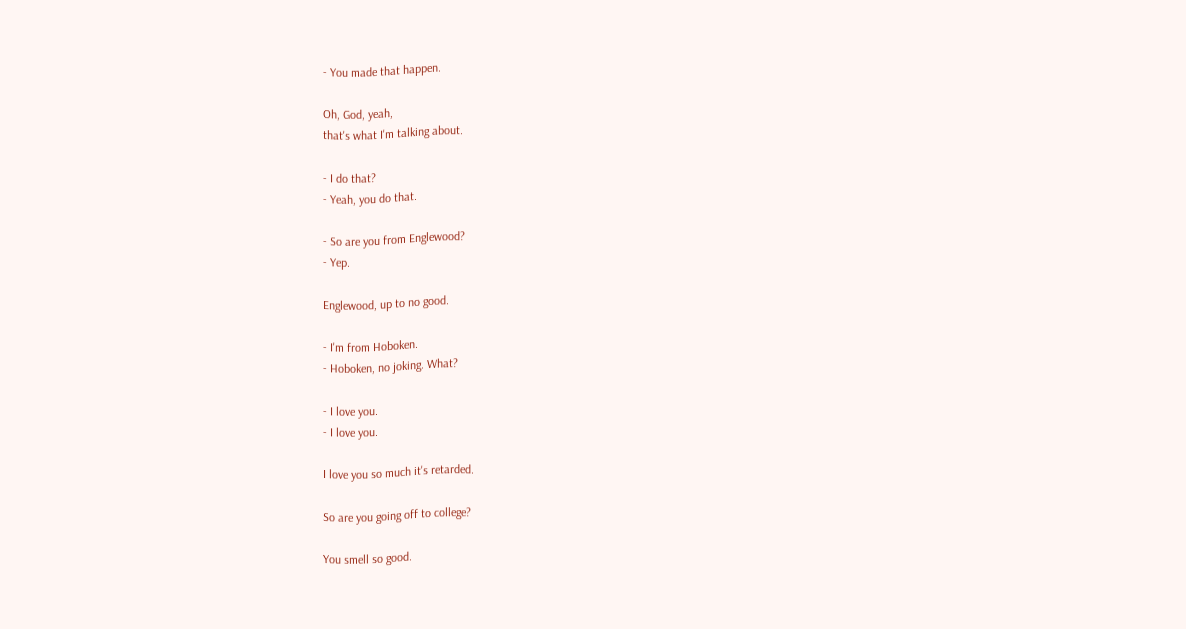- You made that happen.

Oh, God, yeah,
that's what I'm talking about.

- I do that?
- Yeah, you do that.

- So are you from Englewood?
- Yep.

Englewood, up to no good.

- I'm from Hoboken.
- Hoboken, no joking. What?

- I love you.
- I love you.

I love you so much it's retarded.

So are you going off to college?

You smell so good.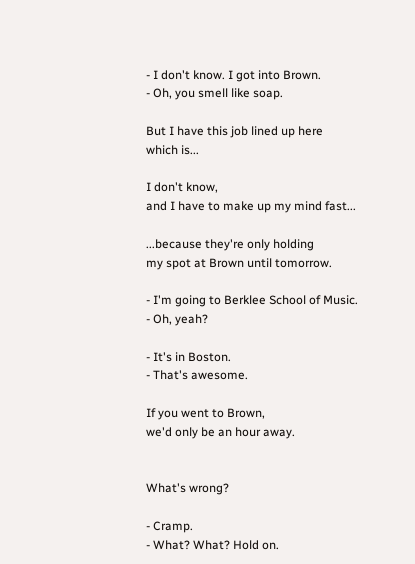- I don't know. I got into Brown.
- Oh, you smell like soap.

But I have this job lined up here
which is...

I don't know,
and I have to make up my mind fast...

...because they're only holding
my spot at Brown until tomorrow.

- I'm going to Berklee School of Music.
- Oh, yeah?

- It's in Boston.
- That's awesome.

If you went to Brown,
we'd only be an hour away.


What's wrong?

- Cramp.
- What? What? Hold on.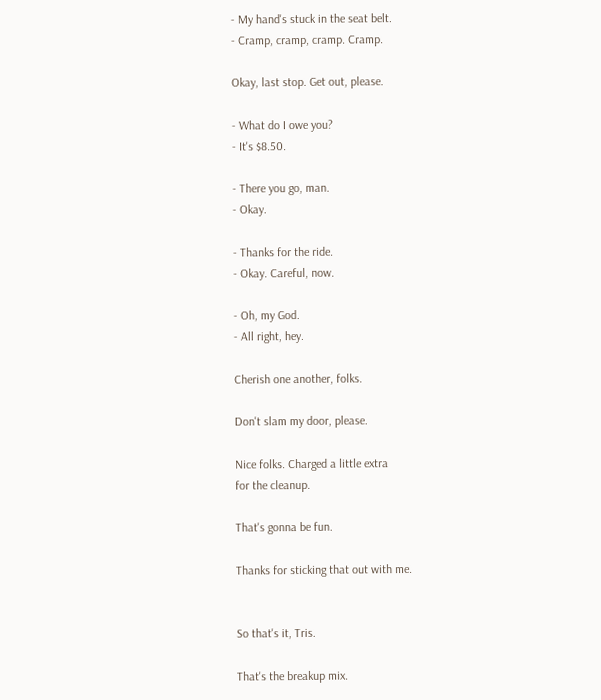- My hand's stuck in the seat belt.
- Cramp, cramp, cramp. Cramp.

Okay, last stop. Get out, please.

- What do I owe you?
- It's $8.50.

- There you go, man.
- Okay.

- Thanks for the ride.
- Okay. Careful, now.

- Oh, my God.
- All right, hey.

Cherish one another, folks.

Don't slam my door, please.

Nice folks. Charged a little extra
for the cleanup.

That's gonna be fun.

Thanks for sticking that out with me.


So that's it, Tris.

That's the breakup mix.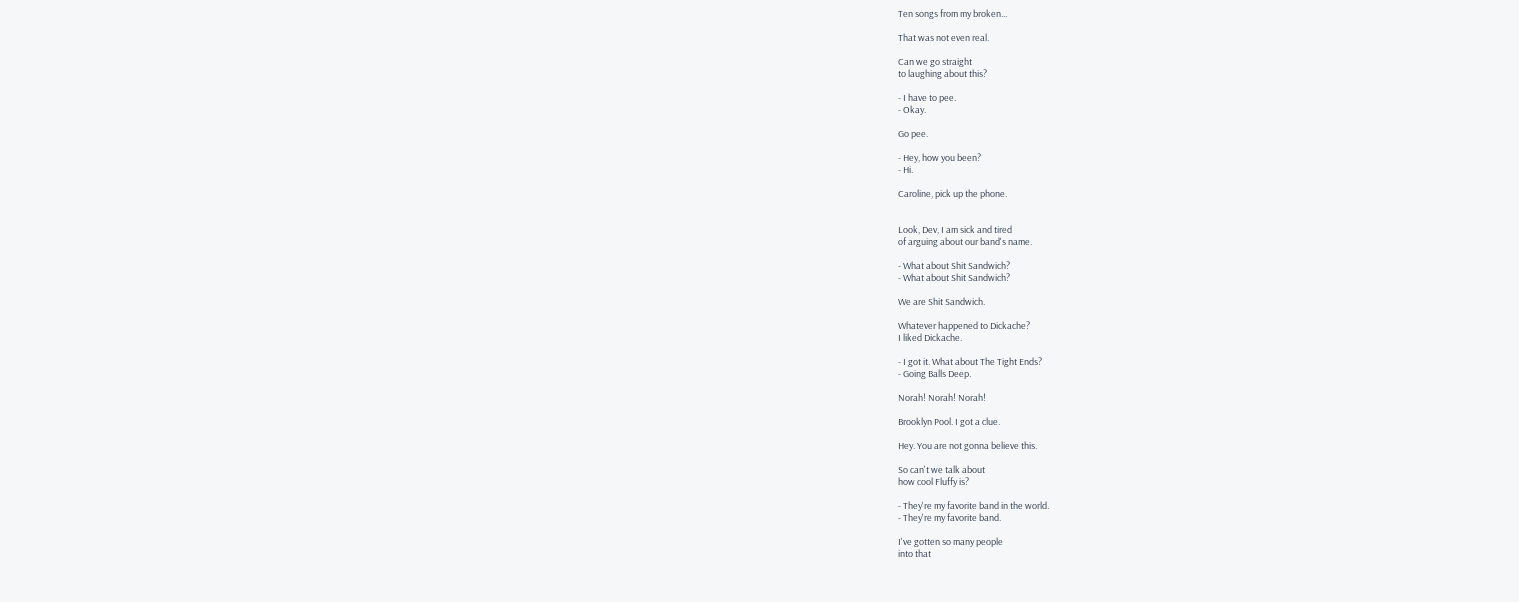Ten songs from my broken...

That was not even real.

Can we go straight
to laughing about this?

- I have to pee.
- Okay.

Go pee.

- Hey, how you been?
- Hi.

Caroline, pick up the phone.


Look, Dev, I am sick and tired
of arguing about our band's name.

- What about Shit Sandwich?
- What about Shit Sandwich?

We are Shit Sandwich.

Whatever happened to Dickache?
I liked Dickache.

- I got it. What about The Tight Ends?
- Going Balls Deep.

Norah! Norah! Norah!

Brooklyn Pool. I got a clue.

Hey. You are not gonna believe this.

So can't we talk about
how cool Fluffy is?

- They're my favorite band in the world.
- They're my favorite band.

I've gotten so many people
into that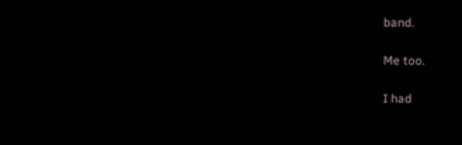band.

Me too.

I had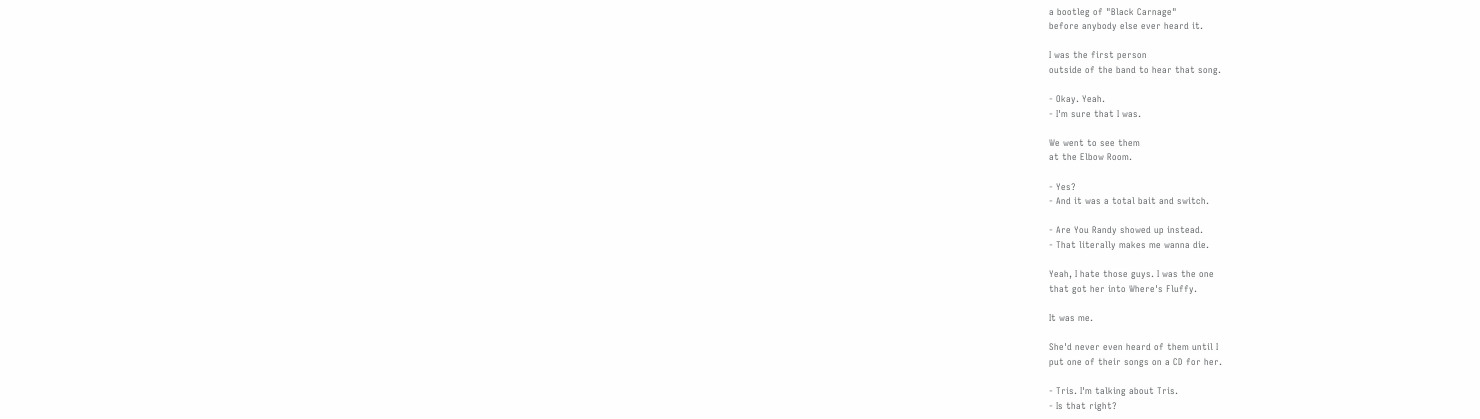a bootleg of "Black Carnage"
before anybody else ever heard it.

I was the first person
outside of the band to hear that song.

- Okay. Yeah.
- I'm sure that I was.

We went to see them
at the Elbow Room.

- Yes?
- And it was a total bait and switch.

- Are You Randy showed up instead.
- That literally makes me wanna die.

Yeah, I hate those guys. I was the one
that got her into Where's Fluffy.

It was me.

She'd never even heard of them until I
put one of their songs on a CD for her.

- Tris. I'm talking about Tris.
- Is that right?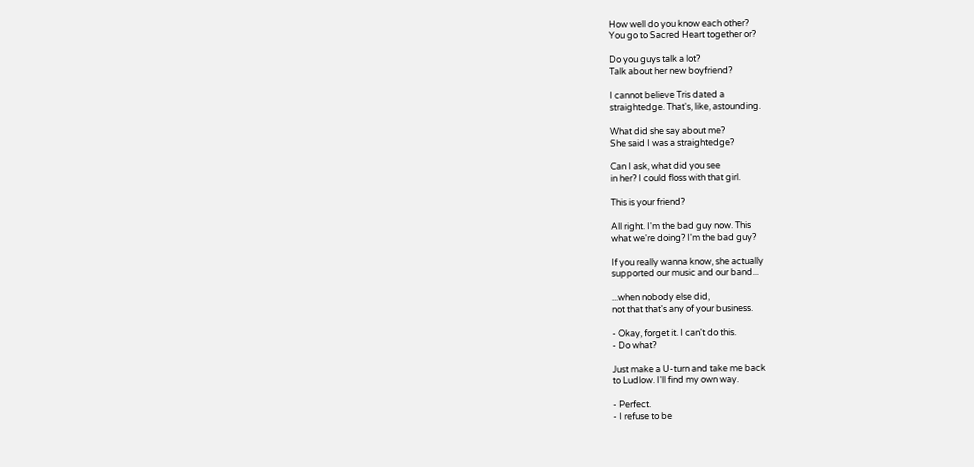How well do you know each other?
You go to Sacred Heart together or?

Do you guys talk a lot?
Talk about her new boyfriend?

I cannot believe Tris dated a
straightedge. That's, like, astounding.

What did she say about me?
She said I was a straightedge?

Can I ask, what did you see
in her? I could floss with that girl.

This is your friend?

All right. I'm the bad guy now. This
what we're doing? I'm the bad guy?

If you really wanna know, she actually
supported our music and our band...

...when nobody else did,
not that that's any of your business.

- Okay, forget it. I can't do this.
- Do what?

Just make a U-turn and take me back
to Ludlow. I'll find my own way.

- Perfect.
- I refuse to be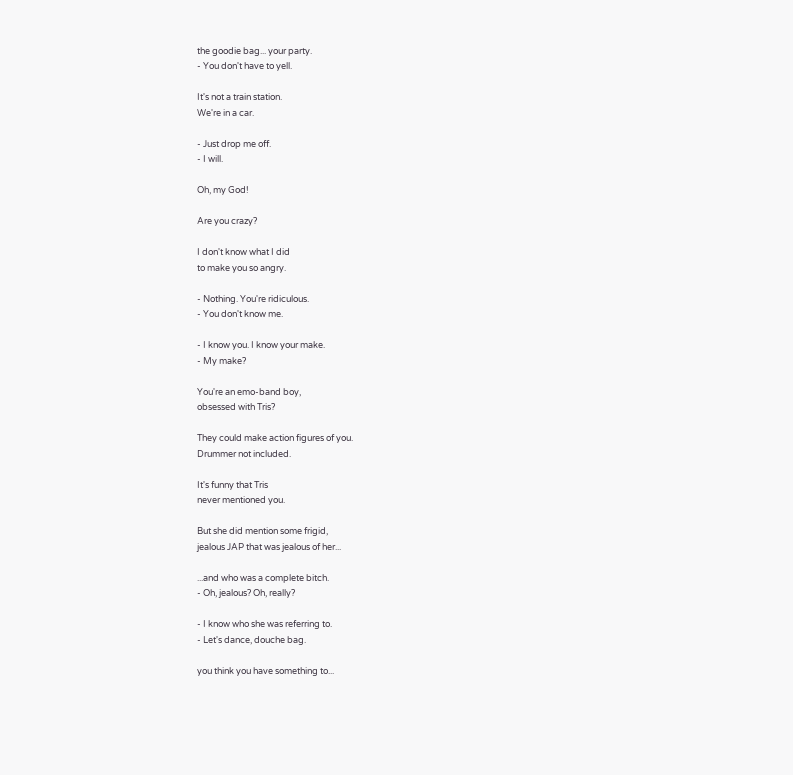the goodie bag... your party.
- You don't have to yell.

It's not a train station.
We're in a car.

- Just drop me off.
- I will.

Oh, my God!

Are you crazy?

I don't know what I did
to make you so angry.

- Nothing. You're ridiculous.
- You don't know me.

- I know you. I know your make.
- My make?

You're an emo-band boy,
obsessed with Tris?

They could make action figures of you.
Drummer not included.

It's funny that Tris
never mentioned you.

But she did mention some frigid,
jealous JAP that was jealous of her...

...and who was a complete bitch.
- Oh, jealous? Oh, really?

- I know who she was referring to.
- Let's dance, douche bag.

you think you have something to...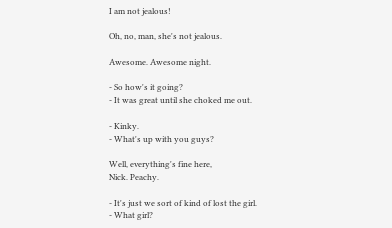I am not jealous!

Oh, no, man, she's not jealous.

Awesome. Awesome night.

- So how's it going?
- It was great until she choked me out.

- Kinky.
- What's up with you guys?

Well, everything's fine here,
Nick. Peachy.

- It's just we sort of kind of lost the girl.
- What girl?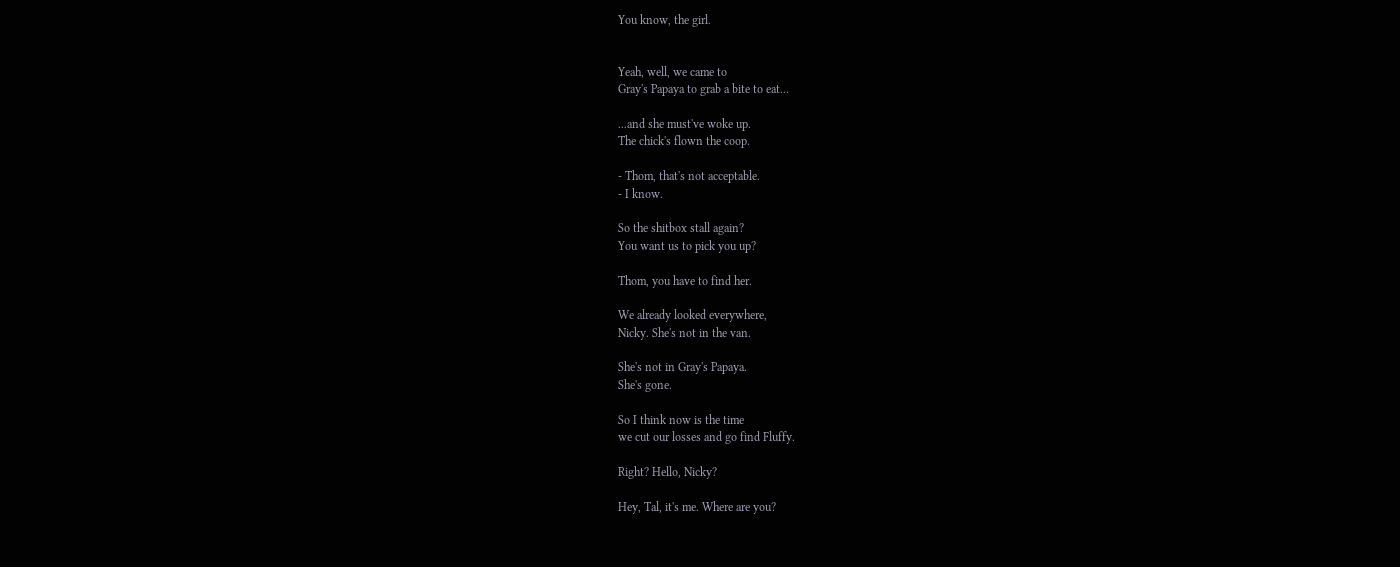You know, the girl.


Yeah, well, we came to
Gray's Papaya to grab a bite to eat...

...and she must've woke up.
The chick's flown the coop.

- Thom, that's not acceptable.
- I know.

So the shitbox stall again?
You want us to pick you up?

Thom, you have to find her.

We already looked everywhere,
Nicky. She's not in the van.

She's not in Gray's Papaya.
She's gone.

So I think now is the time
we cut our losses and go find Fluffy.

Right? Hello, Nicky?

Hey, Tal, it's me. Where are you?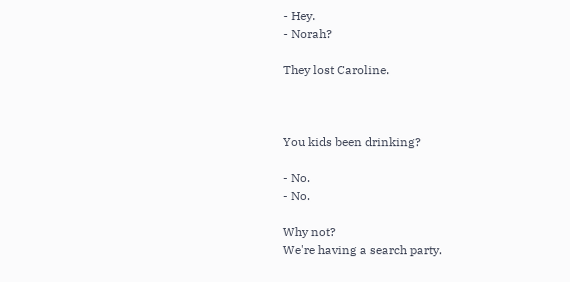- Hey.
- Norah?

They lost Caroline.



You kids been drinking?

- No.
- No.

Why not?
We're having a search party.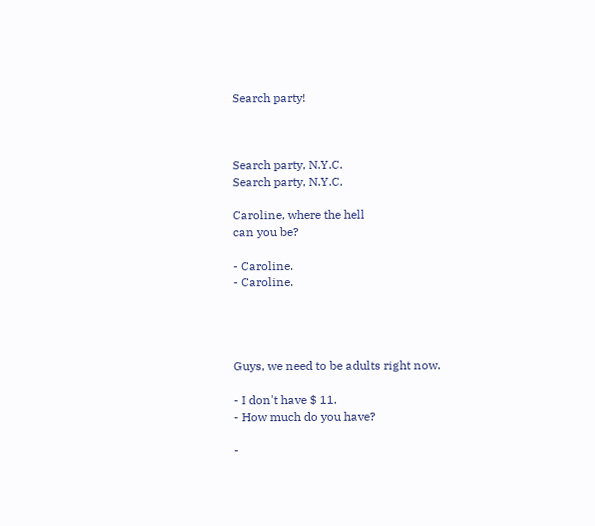Search party!



Search party, N.Y.C.
Search party, N.Y.C.

Caroline, where the hell
can you be?

- Caroline.
- Caroline.




Guys, we need to be adults right now.

- I don't have $ 11.
- How much do you have?

-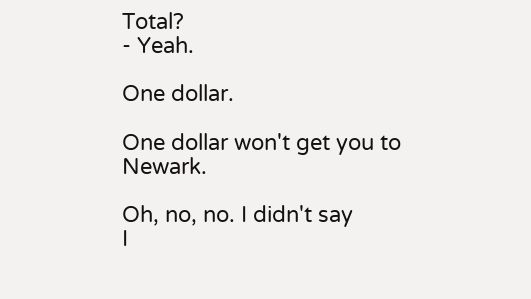Total?
- Yeah.

One dollar.

One dollar won't get you to Newark.

Oh, no, no. I didn't say
I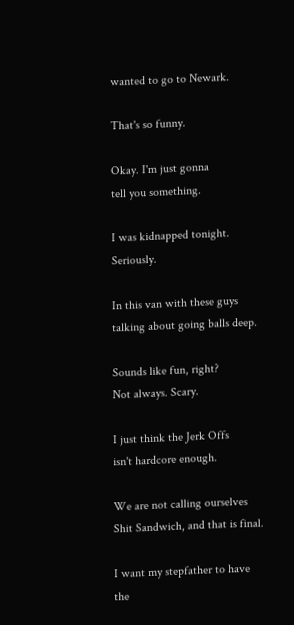wanted to go to Newark.

That's so funny.

Okay. I'm just gonna
tell you something.

I was kidnapped tonight. Seriously.

In this van with these guys
talking about going balls deep.

Sounds like fun, right?
Not always. Scary.

I just think the Jerk Offs
isn't hardcore enough.

We are not calling ourselves
Shit Sandwich, and that is final.

I want my stepfather to have the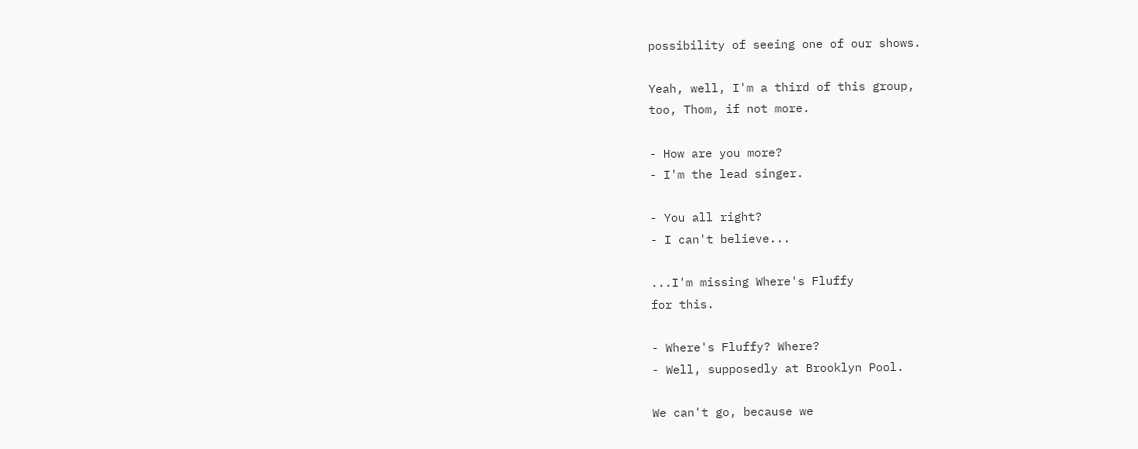possibility of seeing one of our shows.

Yeah, well, I'm a third of this group,
too, Thom, if not more.

- How are you more?
- I'm the lead singer.

- You all right?
- I can't believe...

...I'm missing Where's Fluffy
for this.

- Where's Fluffy? Where?
- Well, supposedly at Brooklyn Pool.

We can't go, because we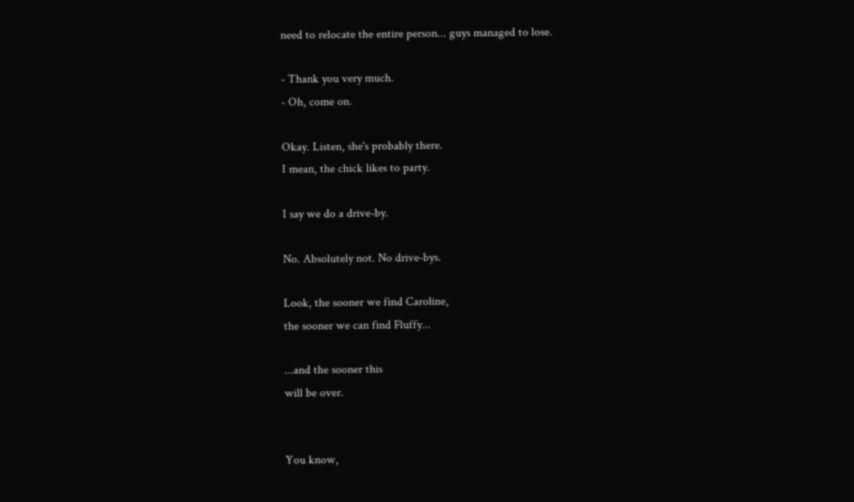need to relocate the entire person... guys managed to lose.

- Thank you very much.
- Oh, come on.

Okay. Listen, she's probably there.
I mean, the chick likes to party.

I say we do a drive-by.

No. Absolutely not. No drive-bys.

Look, the sooner we find Caroline,
the sooner we can find Fluffy...

...and the sooner this
will be over.


You know,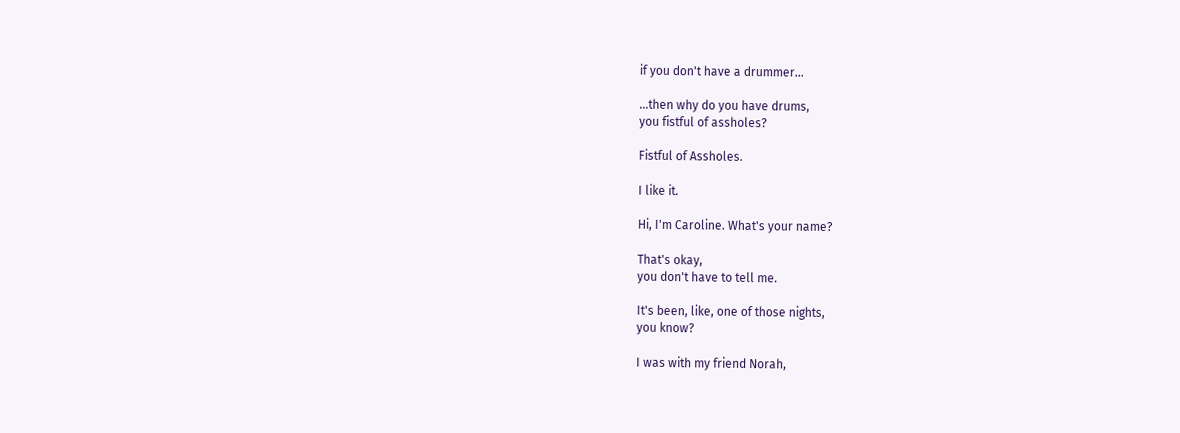if you don't have a drummer...

...then why do you have drums,
you fistful of assholes?

Fistful of Assholes.

I like it.

Hi, I'm Caroline. What's your name?

That's okay,
you don't have to tell me.

It's been, like, one of those nights,
you know?

I was with my friend Norah,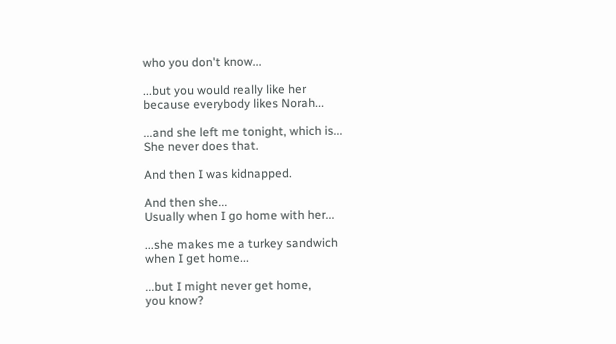who you don't know...

...but you would really like her
because everybody likes Norah...

...and she left me tonight, which is...
She never does that.

And then I was kidnapped.

And then she...
Usually when I go home with her...

...she makes me a turkey sandwich
when I get home...

...but I might never get home,
you know?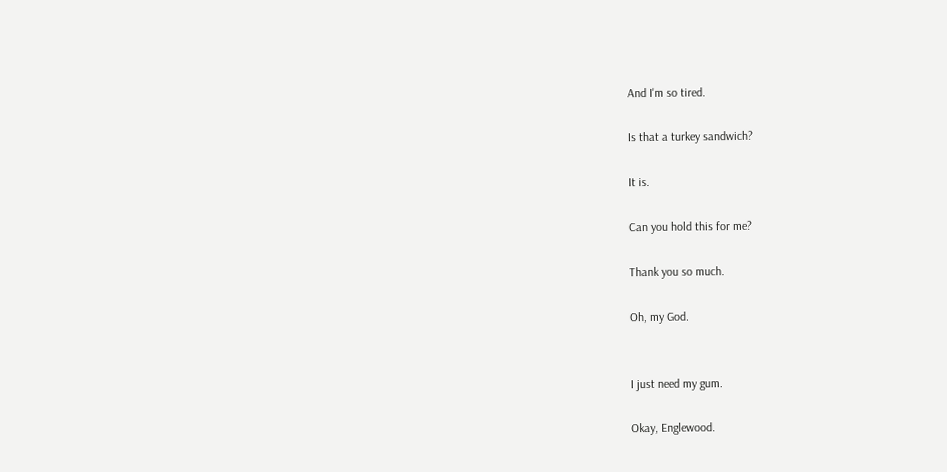And I'm so tired.

Is that a turkey sandwich?

It is.

Can you hold this for me?

Thank you so much.

Oh, my God.


I just need my gum.

Okay, Englewood.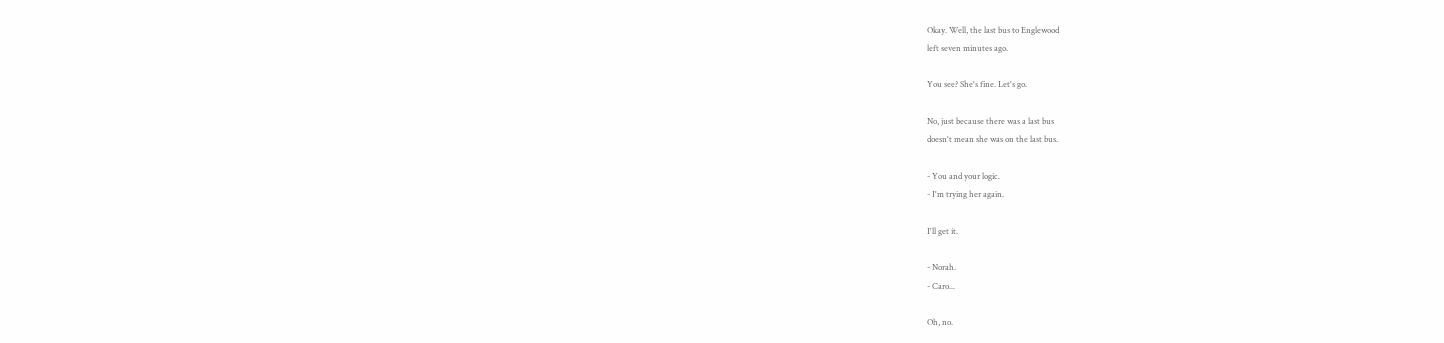Okay. Well, the last bus to Englewood
left seven minutes ago.

You see? She's fine. Let's go.

No, just because there was a last bus
doesn't mean she was on the last bus.

- You and your logic.
- I'm trying her again.

I'll get it.

- Norah.
- Caro...

Oh, no.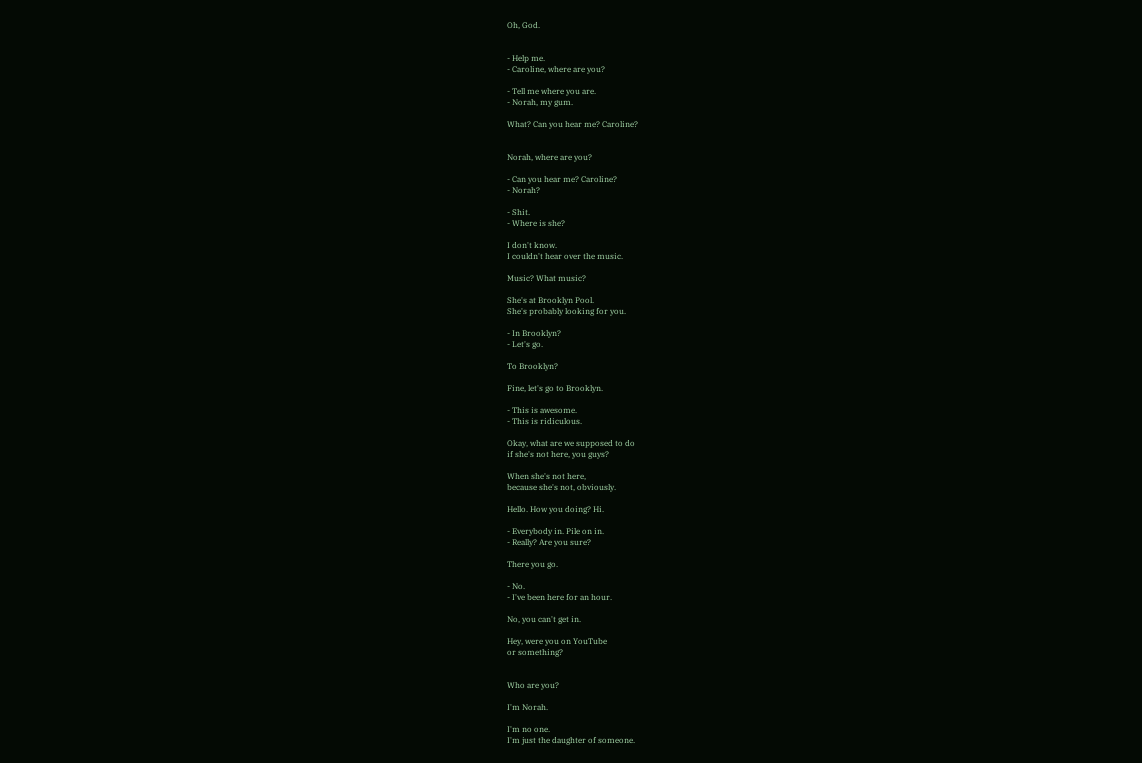Oh, God.


- Help me.
- Caroline, where are you?

- Tell me where you are.
- Norah, my gum.

What? Can you hear me? Caroline?


Norah, where are you?

- Can you hear me? Caroline?
- Norah?

- Shit.
- Where is she?

I don't know.
I couldn't hear over the music.

Music? What music?

She's at Brooklyn Pool.
She's probably looking for you.

- In Brooklyn?
- Let's go.

To Brooklyn?

Fine, let's go to Brooklyn.

- This is awesome.
- This is ridiculous.

Okay, what are we supposed to do
if she's not here, you guys?

When she's not here,
because she's not, obviously.

Hello. How you doing? Hi.

- Everybody in. Pile on in.
- Really? Are you sure?

There you go.

- No.
- I've been here for an hour.

No, you can't get in.

Hey, were you on YouTube
or something?


Who are you?

I'm Norah.

I'm no one.
I'm just the daughter of someone.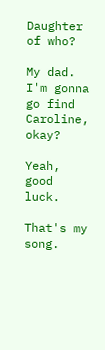Daughter of who?

My dad. I'm gonna
go find Caroline, okay?

Yeah, good luck.

That's my song.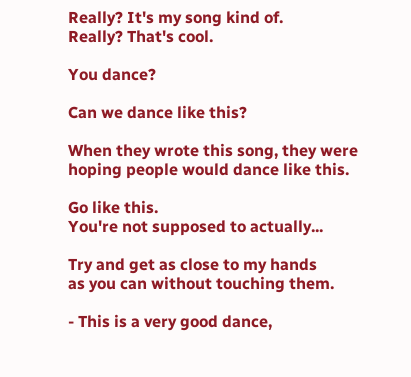Really? It's my song kind of.
Really? That's cool.

You dance?

Can we dance like this?

When they wrote this song, they were
hoping people would dance like this.

Go like this.
You're not supposed to actually...

Try and get as close to my hands
as you can without touching them.

- This is a very good dance,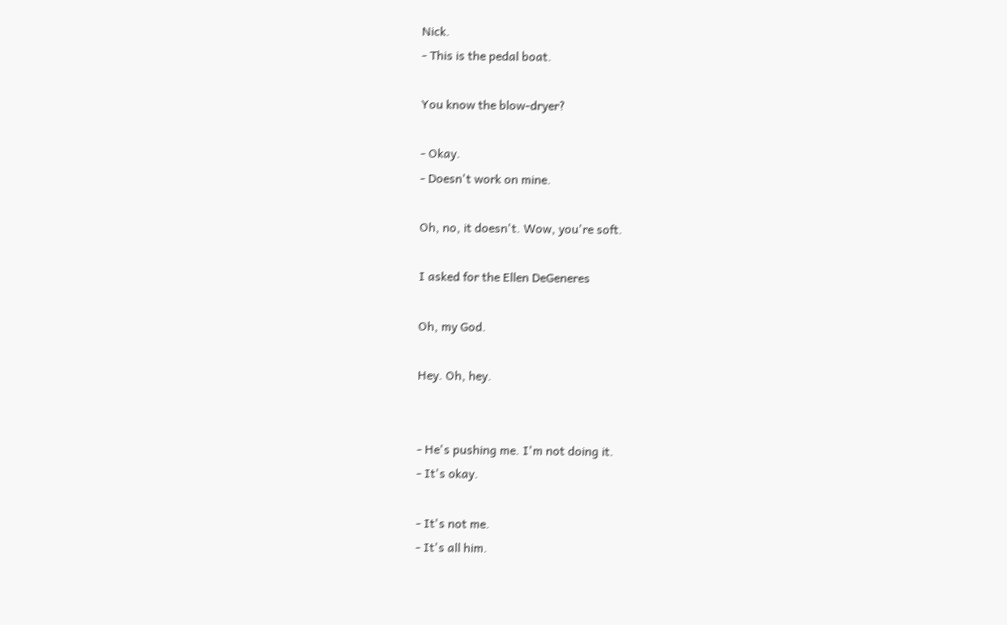Nick.
- This is the pedal boat.

You know the blow-dryer?

- Okay.
- Doesn't work on mine.

Oh, no, it doesn't. Wow, you're soft.

I asked for the Ellen DeGeneres

Oh, my God.

Hey. Oh, hey.


- He's pushing me. I'm not doing it.
- It's okay.

- It's not me.
- It's all him.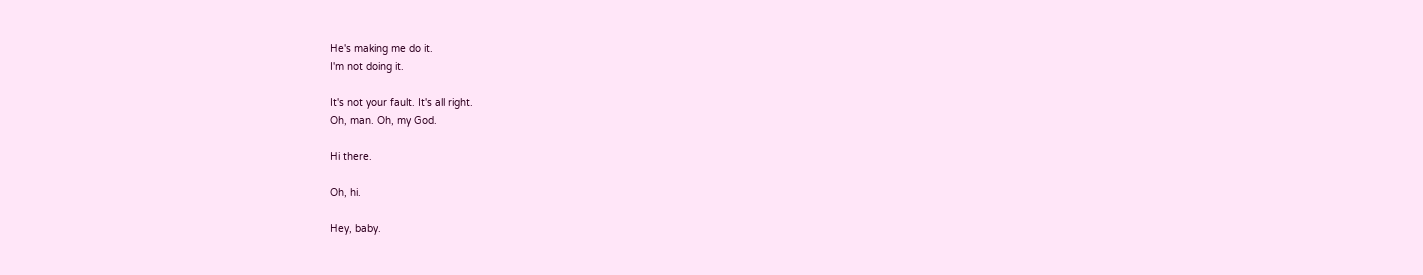He's making me do it.
I'm not doing it.

It's not your fault. It's all right.
Oh, man. Oh, my God.

Hi there.

Oh, hi.

Hey, baby.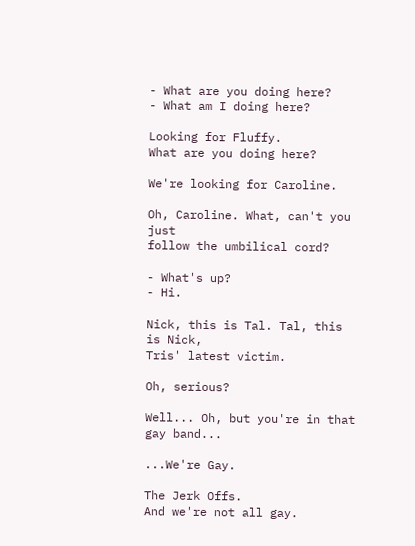- What are you doing here?
- What am I doing here?

Looking for Fluffy.
What are you doing here?

We're looking for Caroline.

Oh, Caroline. What, can't you just
follow the umbilical cord?

- What's up?
- Hi.

Nick, this is Tal. Tal, this is Nick,
Tris' latest victim.

Oh, serious?

Well... Oh, but you're in that
gay band...

...We're Gay.

The Jerk Offs.
And we're not all gay.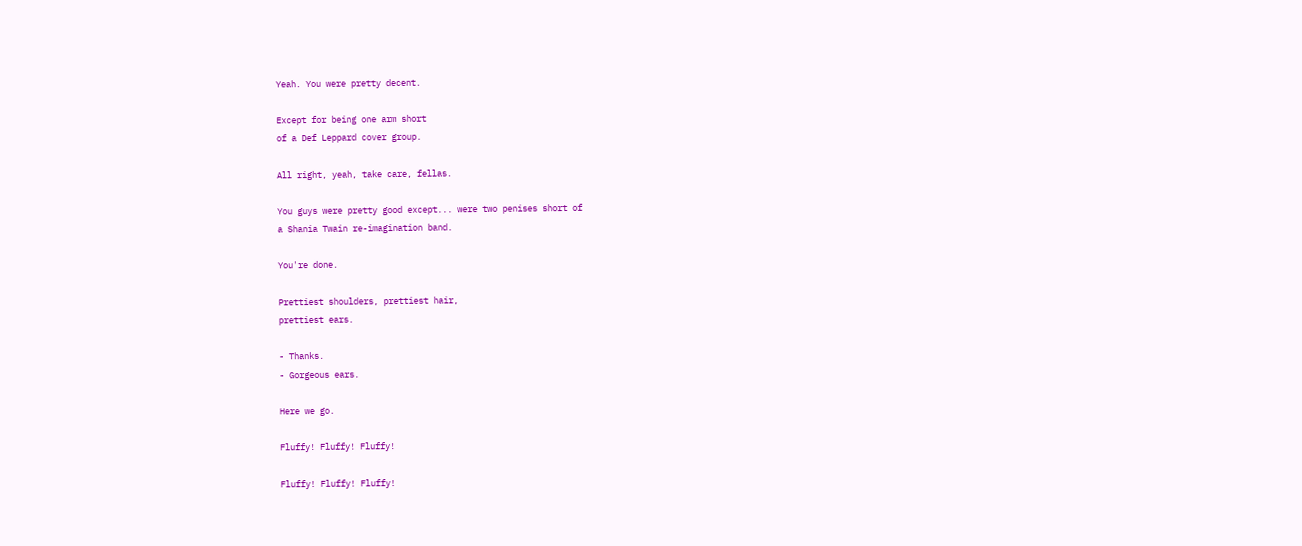Yeah. You were pretty decent.

Except for being one arm short
of a Def Leppard cover group.

All right, yeah, take care, fellas.

You guys were pretty good except... were two penises short of
a Shania Twain re-imagination band.

You're done.

Prettiest shoulders, prettiest hair,
prettiest ears.

- Thanks.
- Gorgeous ears.

Here we go.

Fluffy! Fluffy! Fluffy!

Fluffy! Fluffy! Fluffy!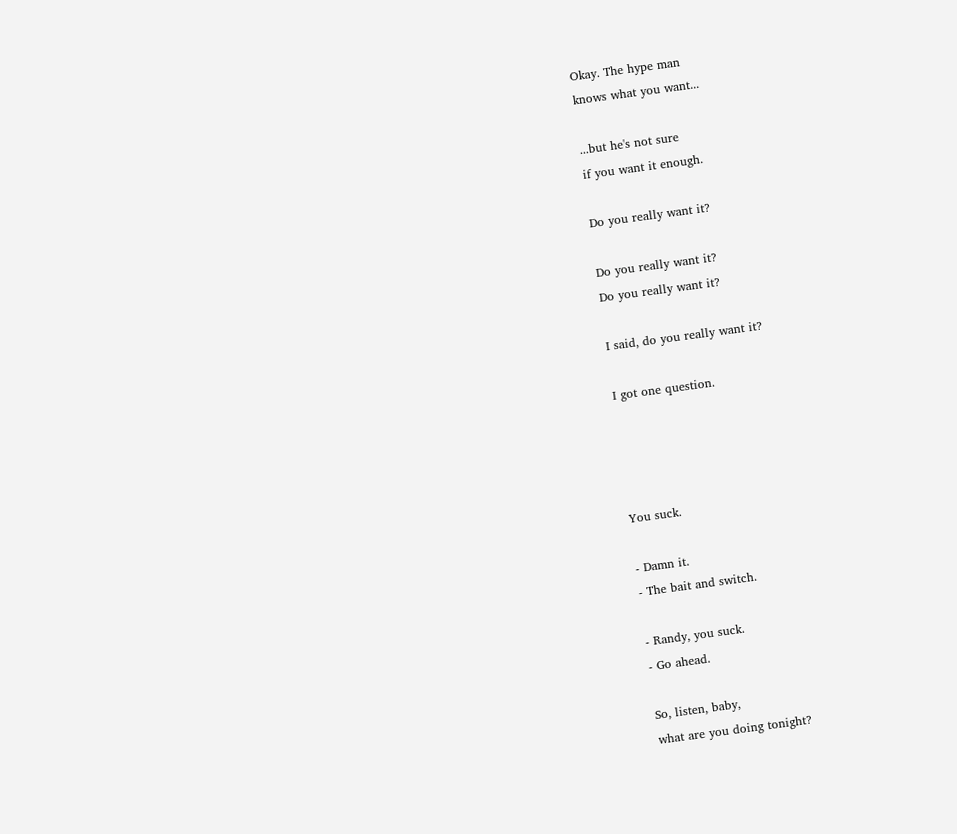Okay. The hype man
knows what you want...

...but he's not sure
if you want it enough.

Do you really want it?

Do you really want it?
Do you really want it?

I said, do you really want it?

I got one question.




You suck.

- Damn it.
- The bait and switch.

- Randy, you suck.
- Go ahead.

So, listen, baby,
what are you doing tonight?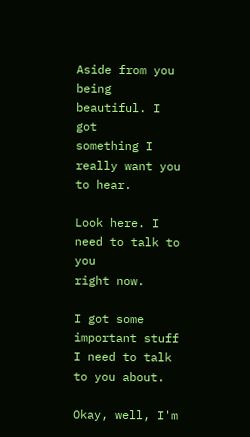Aside from you being beautiful. I got
something I really want you to hear.

Look here. I need to talk to you
right now.

I got some important stuff
I need to talk to you about.

Okay, well, I'm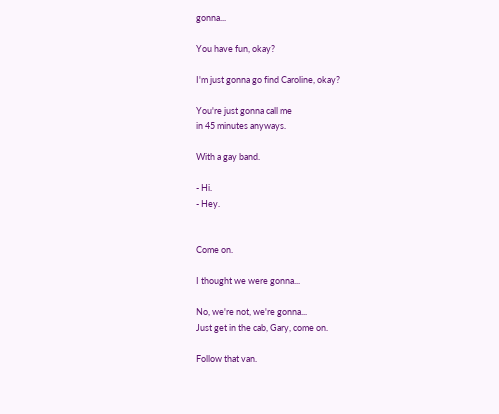gonna...

You have fun, okay?

I'm just gonna go find Caroline, okay?

You're just gonna call me
in 45 minutes anyways.

With a gay band.

- Hi.
- Hey.


Come on.

I thought we were gonna...

No, we're not, we're gonna...
Just get in the cab, Gary, come on.

Follow that van.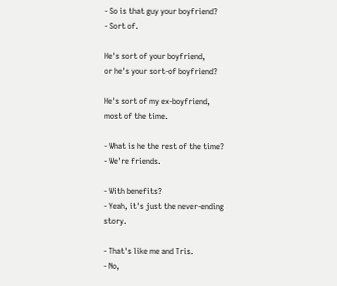- So is that guy your boyfriend?
- Sort of.

He's sort of your boyfriend,
or he's your sort-of boyfriend?

He's sort of my ex-boyfriend,
most of the time.

- What is he the rest of the time?
- We're friends.

- With benefits?
- Yeah, it's just the never-ending story.

- That's like me and Tris.
- No,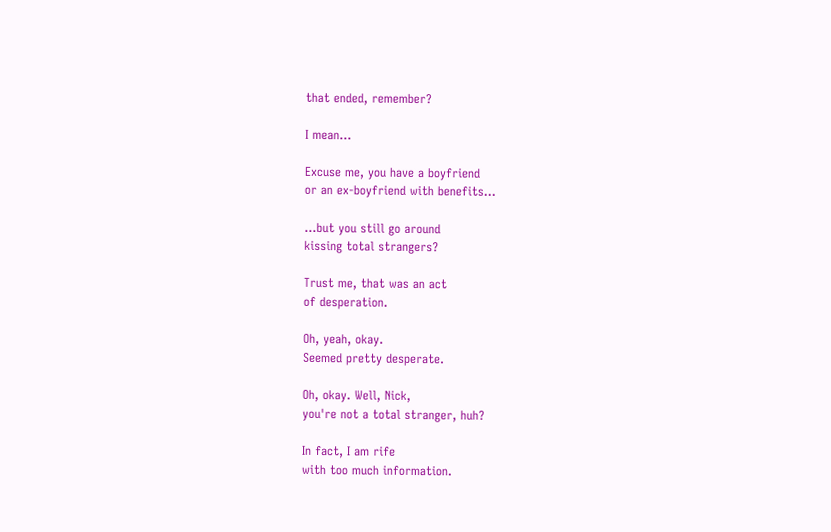that ended, remember?

I mean...

Excuse me, you have a boyfriend
or an ex-boyfriend with benefits...

...but you still go around
kissing total strangers?

Trust me, that was an act
of desperation.

Oh, yeah, okay.
Seemed pretty desperate.

Oh, okay. Well, Nick,
you're not a total stranger, huh?

In fact, I am rife
with too much information.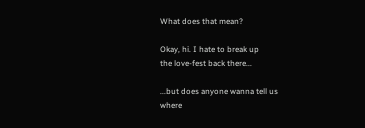What does that mean?

Okay, hi. I hate to break up
the love-fest back there...

...but does anyone wanna tell us
where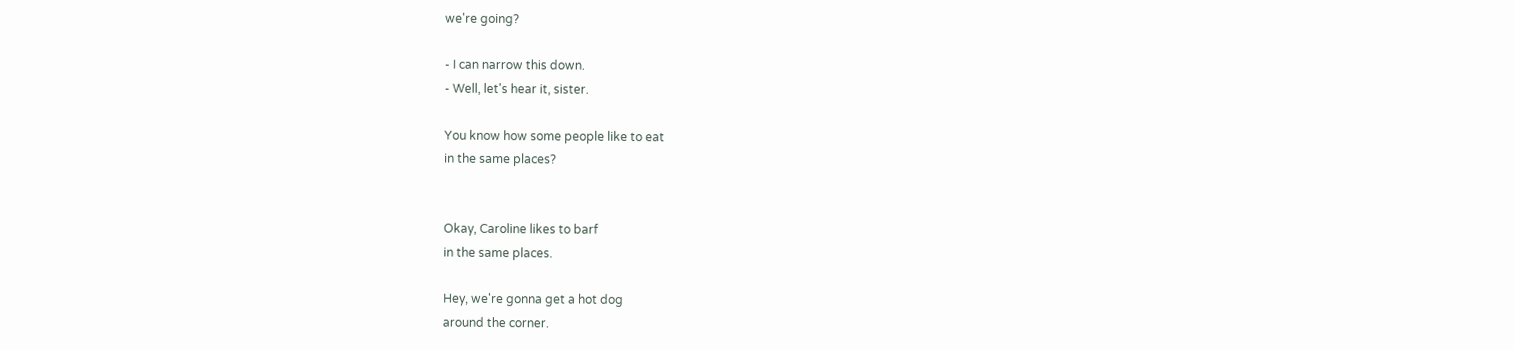we're going?

- I can narrow this down.
- Well, let's hear it, sister.

You know how some people like to eat
in the same places?


Okay, Caroline likes to barf
in the same places.

Hey, we're gonna get a hot dog
around the corner.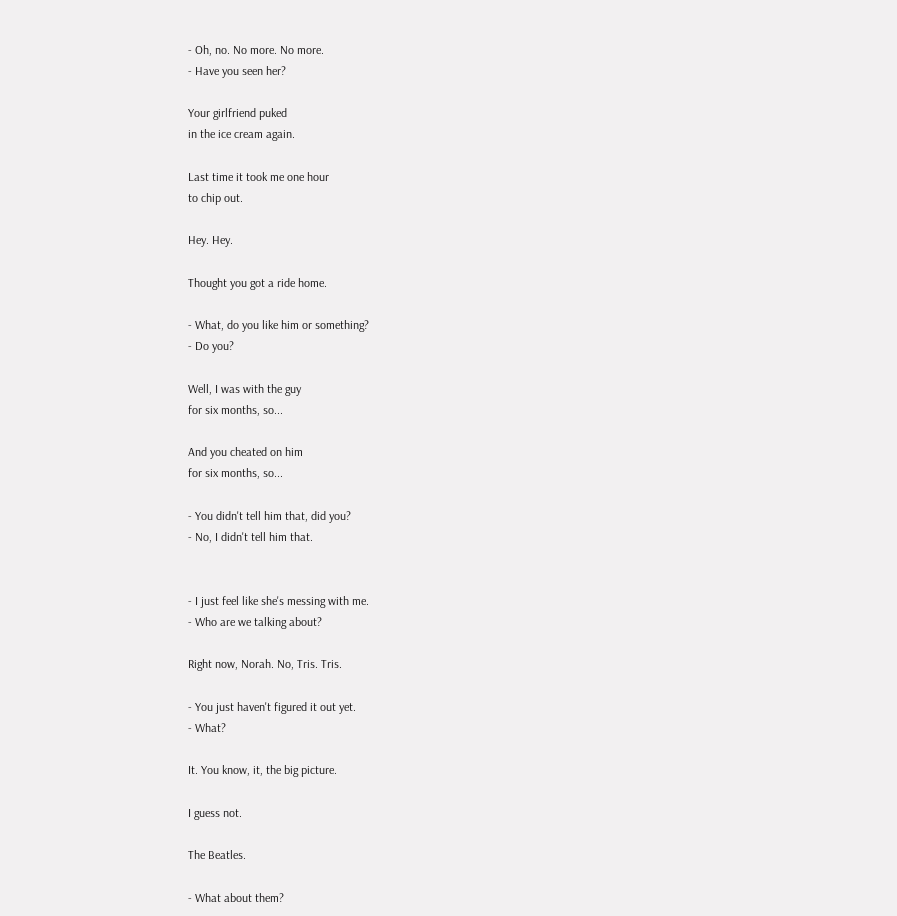- Oh, no. No more. No more.
- Have you seen her?

Your girlfriend puked
in the ice cream again.

Last time it took me one hour
to chip out.

Hey. Hey.

Thought you got a ride home.

- What, do you like him or something?
- Do you?

Well, I was with the guy
for six months, so...

And you cheated on him
for six months, so...

- You didn't tell him that, did you?
- No, I didn't tell him that.


- I just feel like she's messing with me.
- Who are we talking about?

Right now, Norah. No, Tris. Tris.

- You just haven't figured it out yet.
- What?

It. You know, it, the big picture.

I guess not.

The Beatles.

- What about them?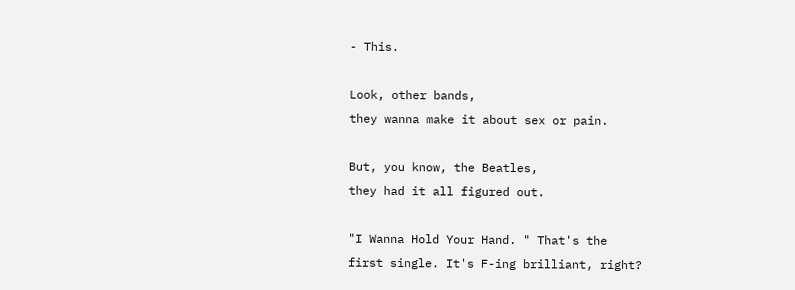- This.

Look, other bands,
they wanna make it about sex or pain.

But, you know, the Beatles,
they had it all figured out.

"I Wanna Hold Your Hand. " That's the
first single. It's F-ing brilliant, right?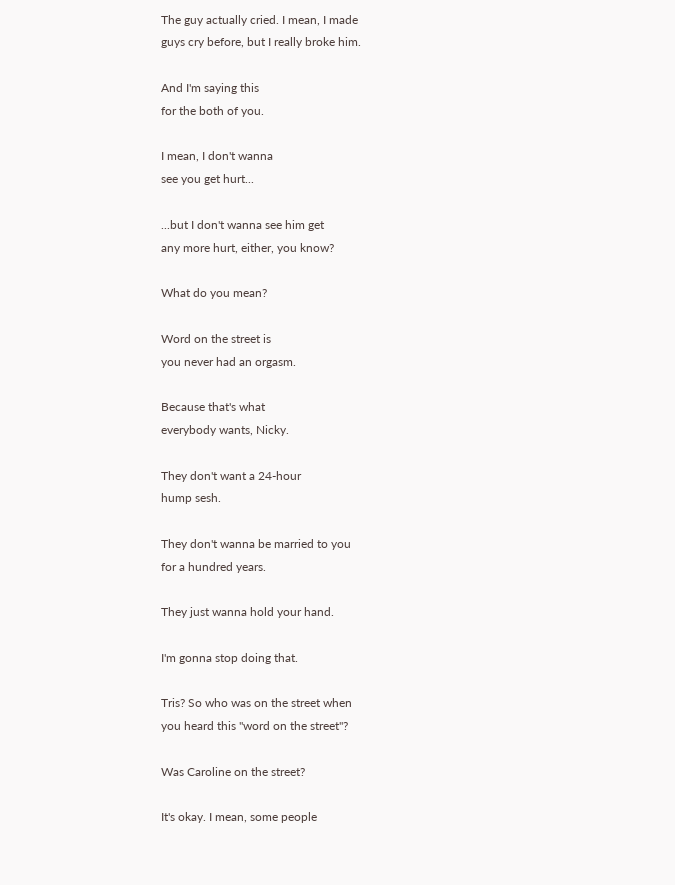The guy actually cried. I mean, I made
guys cry before, but I really broke him.

And I'm saying this
for the both of you.

I mean, I don't wanna
see you get hurt...

...but I don't wanna see him get
any more hurt, either, you know?

What do you mean?

Word on the street is
you never had an orgasm.

Because that's what
everybody wants, Nicky.

They don't want a 24-hour
hump sesh.

They don't wanna be married to you
for a hundred years.

They just wanna hold your hand.

I'm gonna stop doing that.

Tris? So who was on the street when
you heard this "word on the street"?

Was Caroline on the street?

It's okay. I mean, some people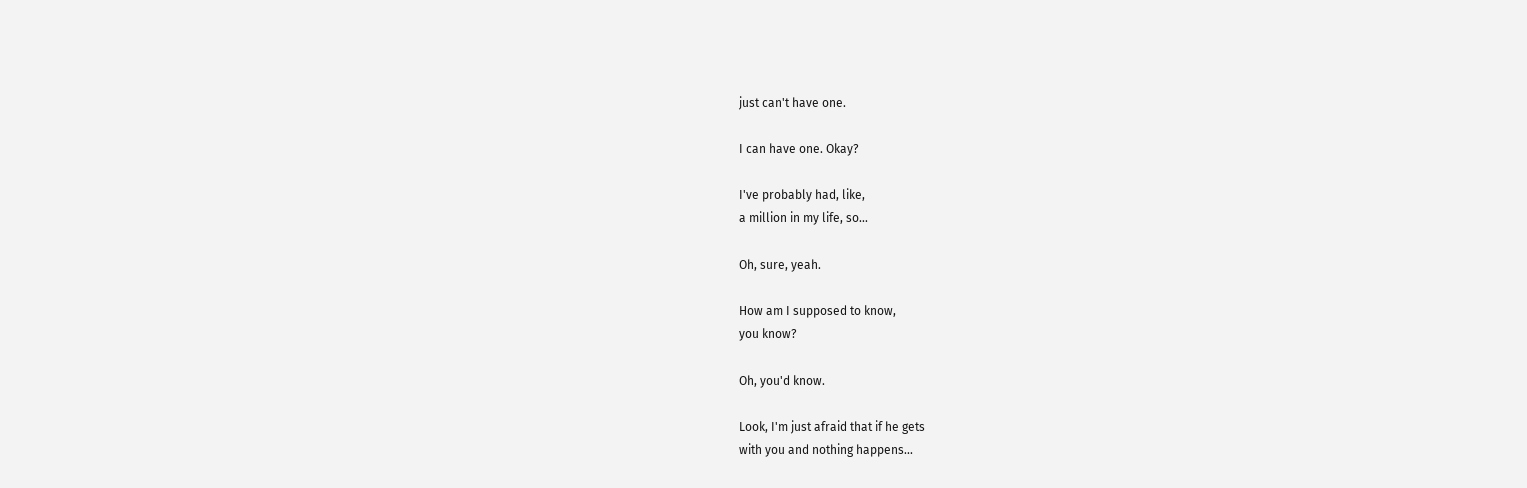just can't have one.

I can have one. Okay?

I've probably had, like,
a million in my life, so...

Oh, sure, yeah.

How am I supposed to know,
you know?

Oh, you'd know.

Look, I'm just afraid that if he gets
with you and nothing happens...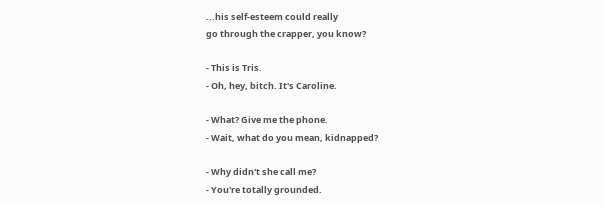...his self-esteem could really
go through the crapper, you know?

- This is Tris.
- Oh, hey, bitch. It's Caroline.

- What? Give me the phone.
- Wait, what do you mean, kidnapped?

- Why didn't she call me?
- You're totally grounded.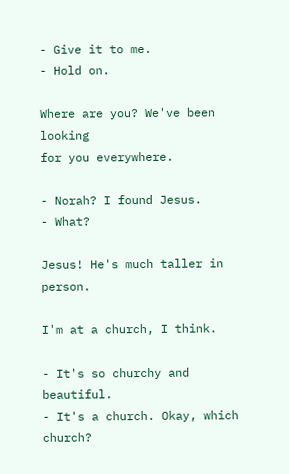- Give it to me.
- Hold on.

Where are you? We've been looking
for you everywhere.

- Norah? I found Jesus.
- What?

Jesus! He's much taller in person.

I'm at a church, I think.

- It's so churchy and beautiful.
- It's a church. Okay, which church?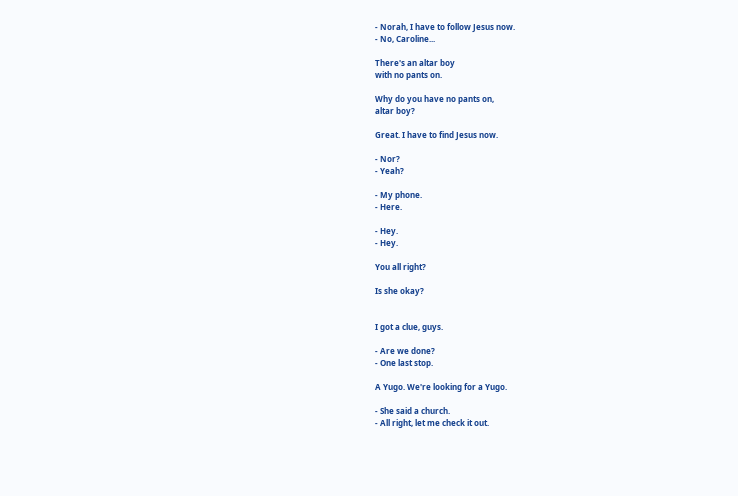- Norah, I have to follow Jesus now.
- No, Caroline...

There's an altar boy
with no pants on.

Why do you have no pants on,
altar boy?

Great. I have to find Jesus now.

- Nor?
- Yeah?

- My phone.
- Here.

- Hey.
- Hey.

You all right?

Is she okay?


I got a clue, guys.

- Are we done?
- One last stop.

A Yugo. We're looking for a Yugo.

- She said a church.
- All right, let me check it out.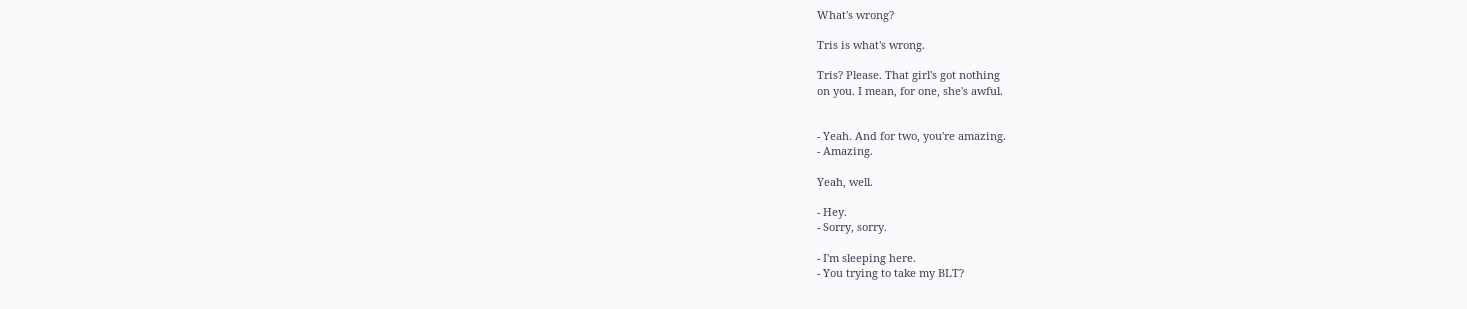What's wrong?

Tris is what's wrong.

Tris? Please. That girl's got nothing
on you. I mean, for one, she's awful.


- Yeah. And for two, you're amazing.
- Amazing.

Yeah, well.

- Hey.
- Sorry, sorry.

- I'm sleeping here.
- You trying to take my BLT?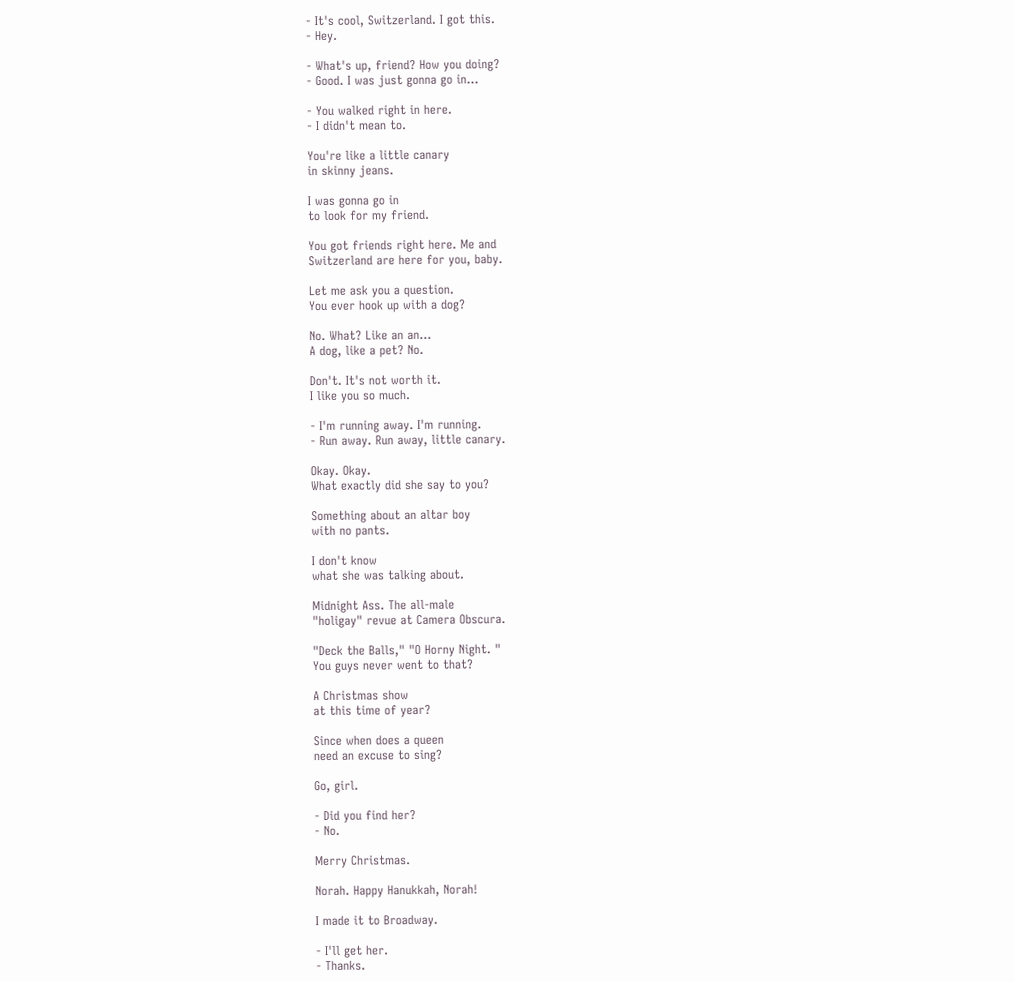- It's cool, Switzerland. I got this.
- Hey.

- What's up, friend? How you doing?
- Good. I was just gonna go in...

- You walked right in here.
- I didn't mean to.

You're like a little canary
in skinny jeans.

I was gonna go in
to look for my friend.

You got friends right here. Me and
Switzerland are here for you, baby.

Let me ask you a question.
You ever hook up with a dog?

No. What? Like an an...
A dog, like a pet? No.

Don't. It's not worth it.
I like you so much.

- I'm running away. I'm running.
- Run away. Run away, little canary.

Okay. Okay.
What exactly did she say to you?

Something about an altar boy
with no pants.

I don't know
what she was talking about.

Midnight Ass. The all-male
"holigay" revue at Camera Obscura.

"Deck the Balls," "O Horny Night. "
You guys never went to that?

A Christmas show
at this time of year?

Since when does a queen
need an excuse to sing?

Go, girl.

- Did you find her?
- No.

Merry Christmas.

Norah. Happy Hanukkah, Norah!

I made it to Broadway.

- I'll get her.
- Thanks.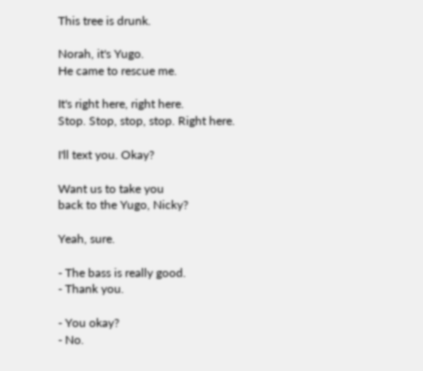This tree is drunk.

Norah, it's Yugo.
He came to rescue me.

It's right here, right here.
Stop. Stop, stop, stop. Right here.

I'll text you. Okay?

Want us to take you
back to the Yugo, Nicky?

Yeah, sure.

- The bass is really good.
- Thank you.

- You okay?
- No.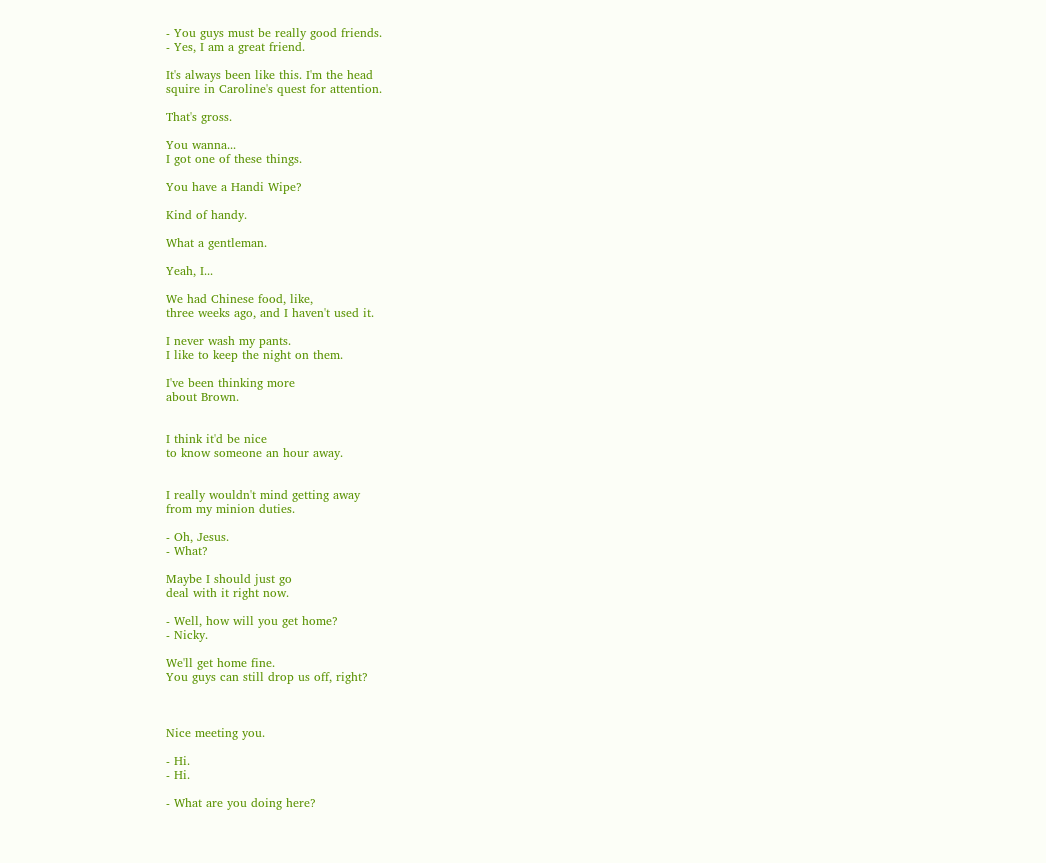- You guys must be really good friends.
- Yes, I am a great friend.

It's always been like this. I'm the head
squire in Caroline's quest for attention.

That's gross.

You wanna...
I got one of these things.

You have a Handi Wipe?

Kind of handy.

What a gentleman.

Yeah, I...

We had Chinese food, like,
three weeks ago, and I haven't used it.

I never wash my pants.
I like to keep the night on them.

I've been thinking more
about Brown.


I think it'd be nice
to know someone an hour away.


I really wouldn't mind getting away
from my minion duties.

- Oh, Jesus.
- What?

Maybe I should just go
deal with it right now.

- Well, how will you get home?
- Nicky.

We'll get home fine.
You guys can still drop us off, right?



Nice meeting you.

- Hi.
- Hi.

- What are you doing here?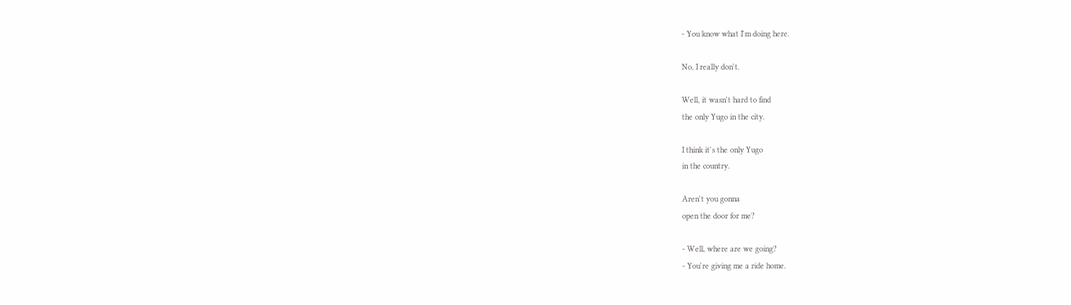- You know what I'm doing here.

No, I really don't.

Well, it wasn't hard to find
the only Yugo in the city.

I think it's the only Yugo
in the country.

Aren't you gonna
open the door for me?

- Well, where are we going?
- You're giving me a ride home.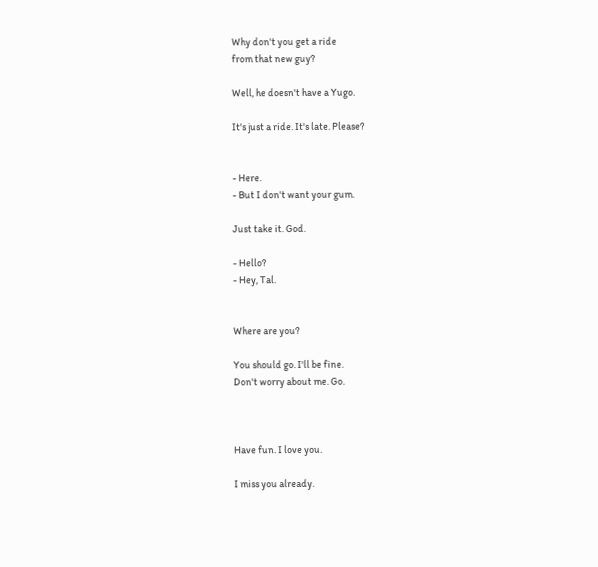Why don't you get a ride
from that new guy?

Well, he doesn't have a Yugo.

It's just a ride. It's late. Please?


- Here.
- But I don't want your gum.

Just take it. God.

- Hello?
- Hey, Tal.


Where are you?

You should go. I'll be fine.
Don't worry about me. Go.



Have fun. I love you.

I miss you already.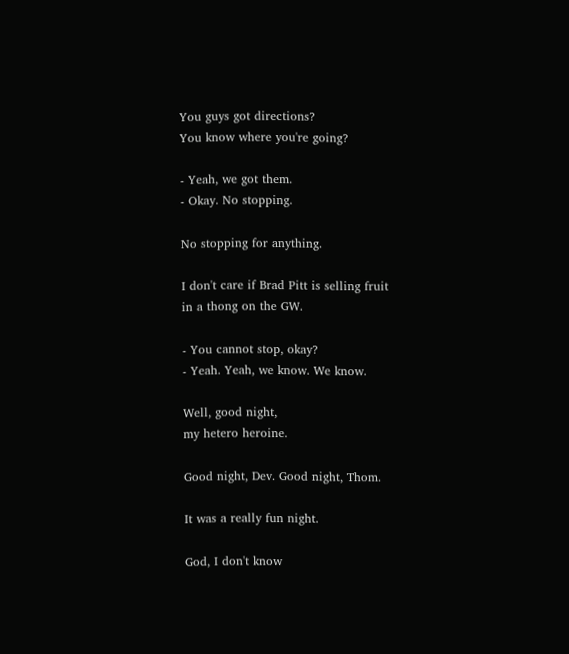You guys got directions?
You know where you're going?

- Yeah, we got them.
- Okay. No stopping.

No stopping for anything.

I don't care if Brad Pitt is selling fruit
in a thong on the GW.

- You cannot stop, okay?
- Yeah. Yeah, we know. We know.

Well, good night,
my hetero heroine.

Good night, Dev. Good night, Thom.

It was a really fun night.

God, I don't know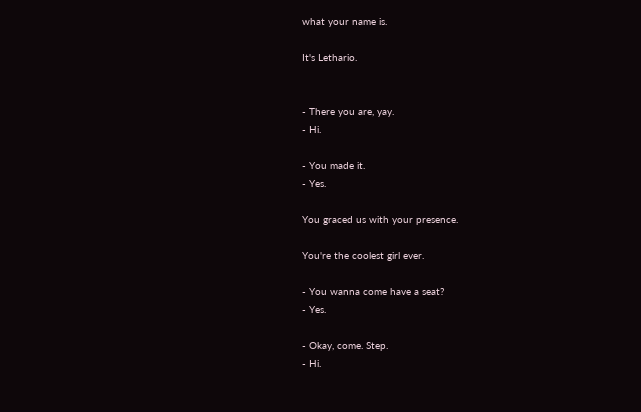what your name is.

It's Lethario.


- There you are, yay.
- Hi.

- You made it.
- Yes.

You graced us with your presence.

You're the coolest girl ever.

- You wanna come have a seat?
- Yes.

- Okay, come. Step.
- Hi.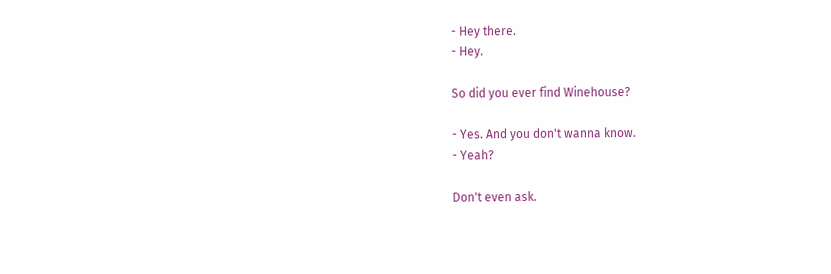- Hey there.
- Hey.

So did you ever find Winehouse?

- Yes. And you don't wanna know.
- Yeah?

Don't even ask.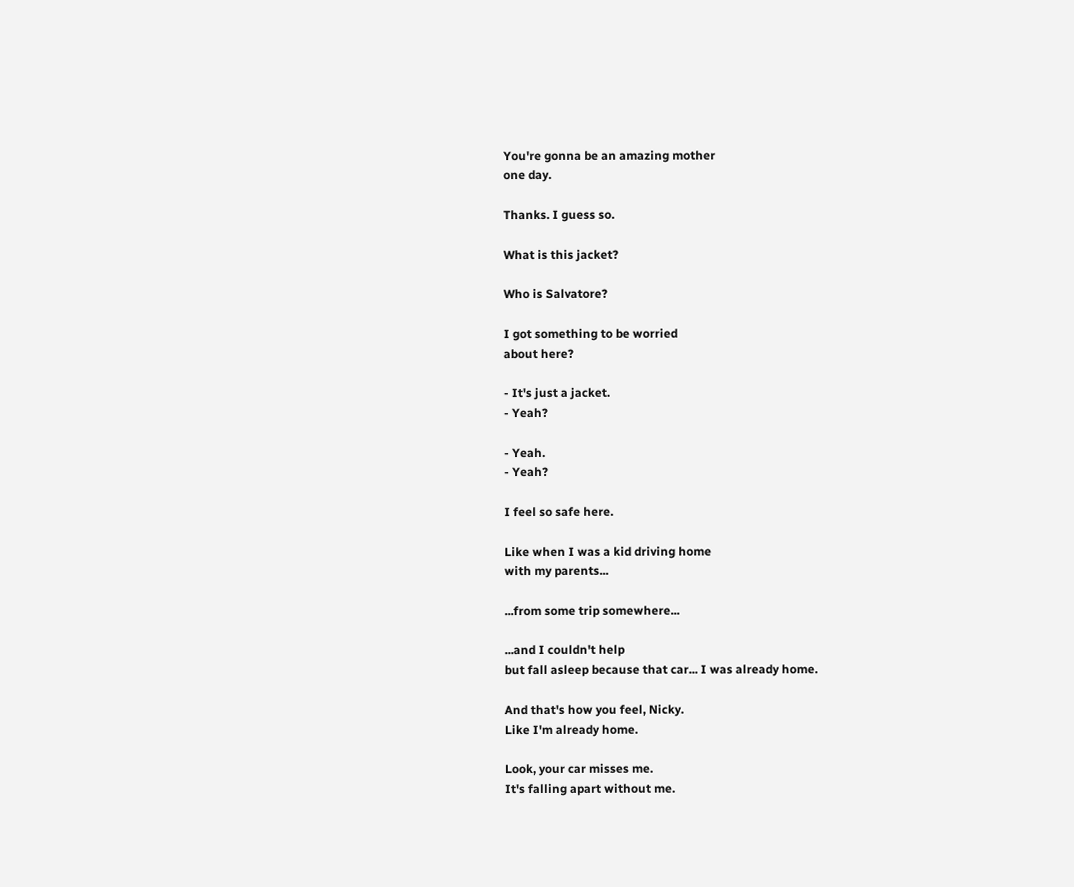You're gonna be an amazing mother
one day.

Thanks. I guess so.

What is this jacket?

Who is Salvatore?

I got something to be worried
about here?

- It's just a jacket.
- Yeah?

- Yeah.
- Yeah?

I feel so safe here.

Like when I was a kid driving home
with my parents...

...from some trip somewhere...

...and I couldn't help
but fall asleep because that car... I was already home.

And that's how you feel, Nicky.
Like I'm already home.

Look, your car misses me.
It's falling apart without me.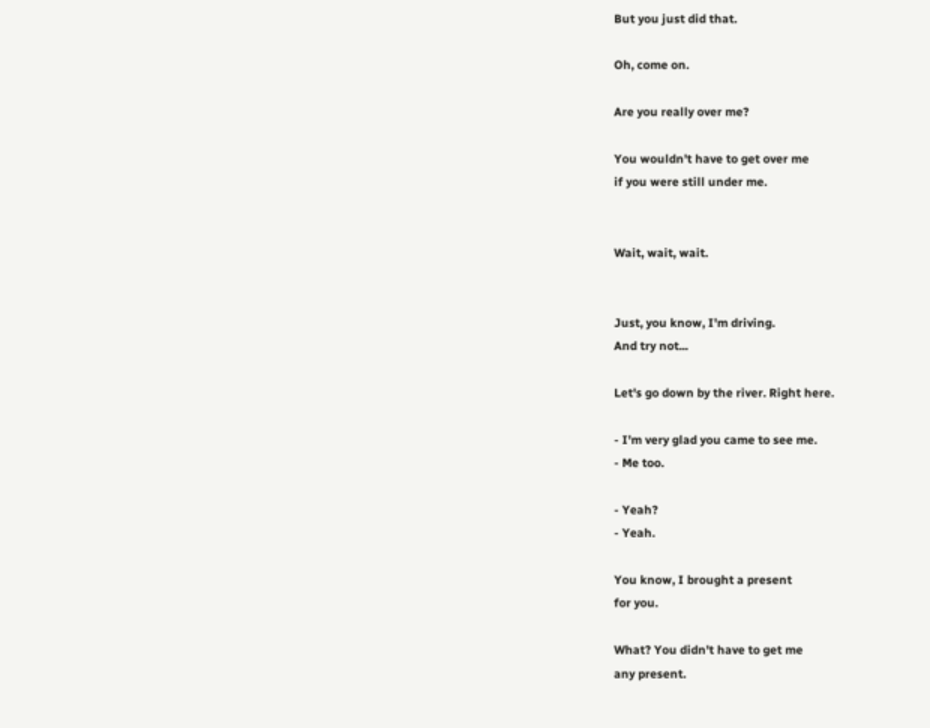But you just did that.

Oh, come on.

Are you really over me?

You wouldn't have to get over me
if you were still under me.


Wait, wait, wait.


Just, you know, I'm driving.
And try not...

Let's go down by the river. Right here.

- I'm very glad you came to see me.
- Me too.

- Yeah?
- Yeah.

You know, I brought a present
for you.

What? You didn't have to get me
any present.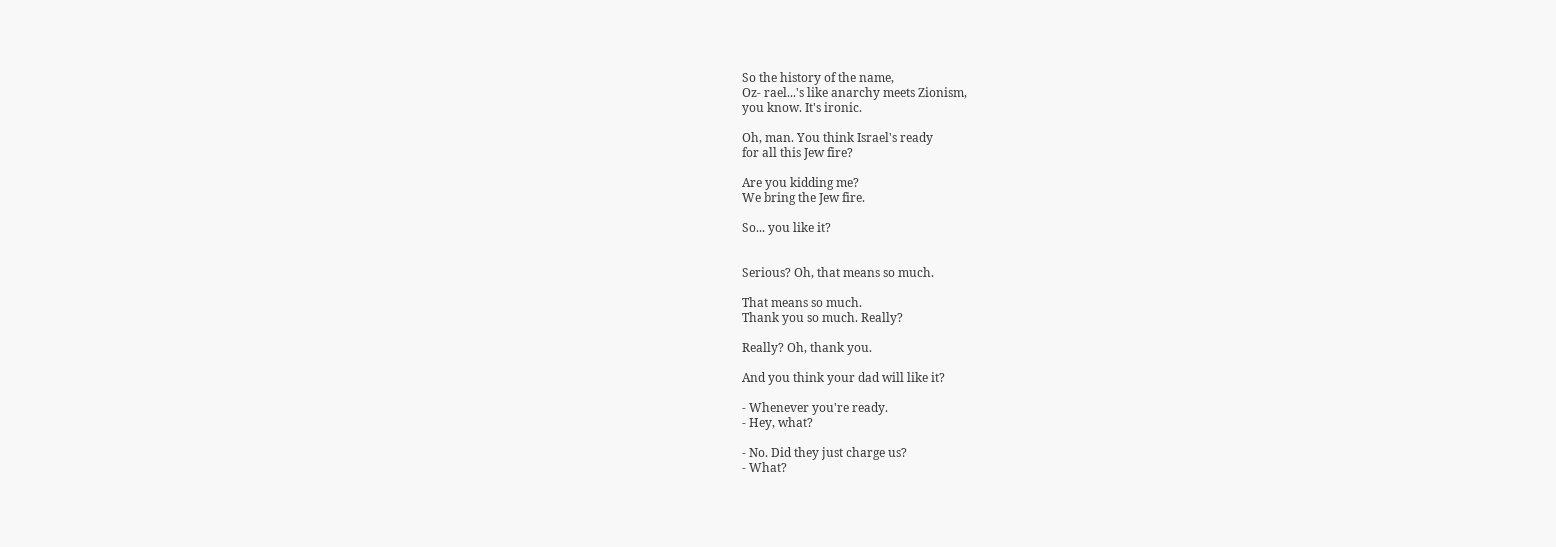So the history of the name,
Oz- rael...'s like anarchy meets Zionism,
you know. It's ironic.

Oh, man. You think Israel's ready
for all this Jew fire?

Are you kidding me?
We bring the Jew fire.

So... you like it?


Serious? Oh, that means so much.

That means so much.
Thank you so much. Really?

Really? Oh, thank you.

And you think your dad will like it?

- Whenever you're ready.
- Hey, what?

- No. Did they just charge us?
- What?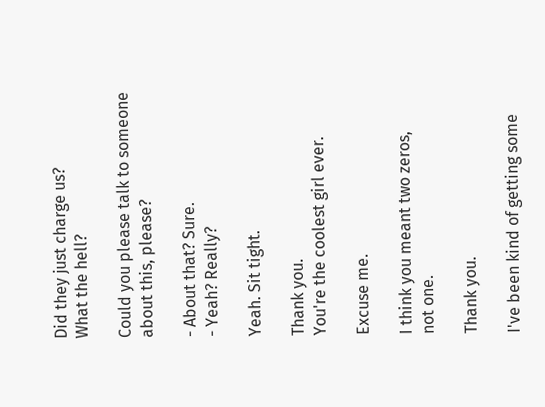Did they just charge us?
What the hell?

Could you please talk to someone
about this, please?

- About that? Sure.
- Yeah? Really?

Yeah. Sit tight.

Thank you.
You're the coolest girl ever.

Excuse me.

I think you meant two zeros,
not one.

Thank you.

I've been kind of getting some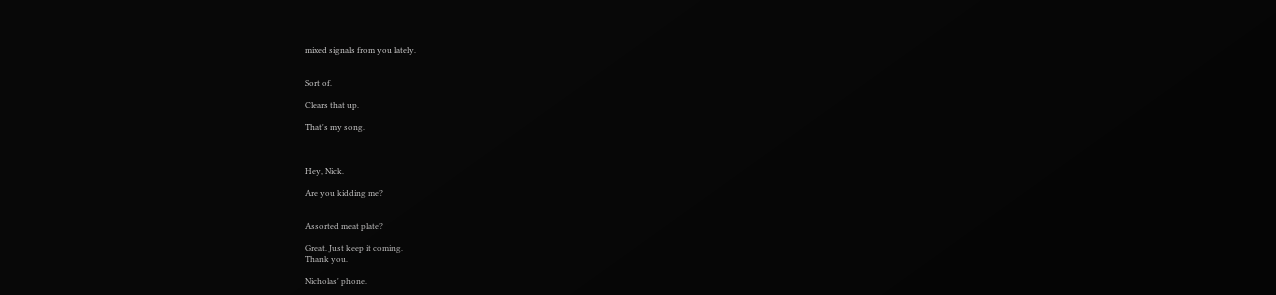mixed signals from you lately.


Sort of.

Clears that up.

That's my song.



Hey, Nick.

Are you kidding me?


Assorted meat plate?

Great. Just keep it coming.
Thank you.

Nicholas' phone.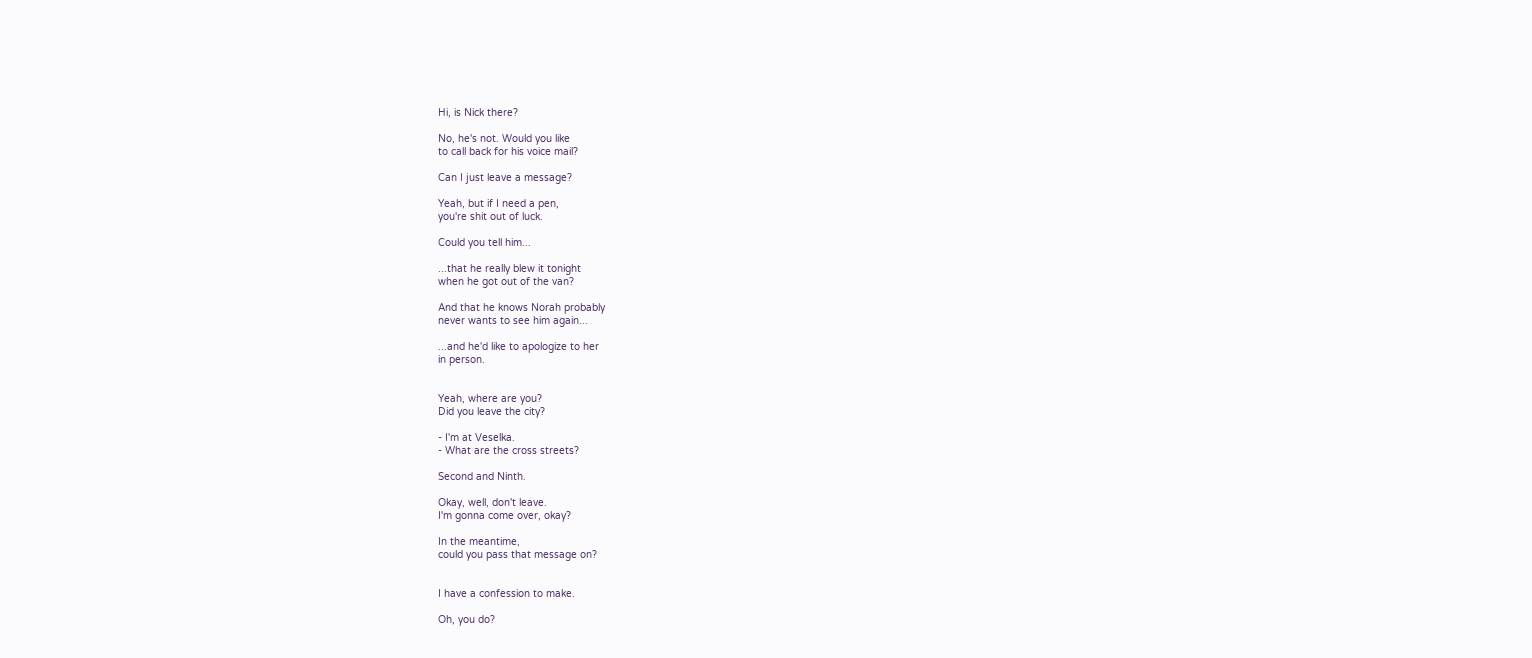Hi, is Nick there?

No, he's not. Would you like
to call back for his voice mail?

Can I just leave a message?

Yeah, but if I need a pen,
you're shit out of luck.

Could you tell him...

...that he really blew it tonight
when he got out of the van?

And that he knows Norah probably
never wants to see him again...

...and he'd like to apologize to her
in person.


Yeah, where are you?
Did you leave the city?

- I'm at Veselka.
- What are the cross streets?

Second and Ninth.

Okay, well, don't leave.
I'm gonna come over, okay?

In the meantime,
could you pass that message on?


I have a confession to make.

Oh, you do?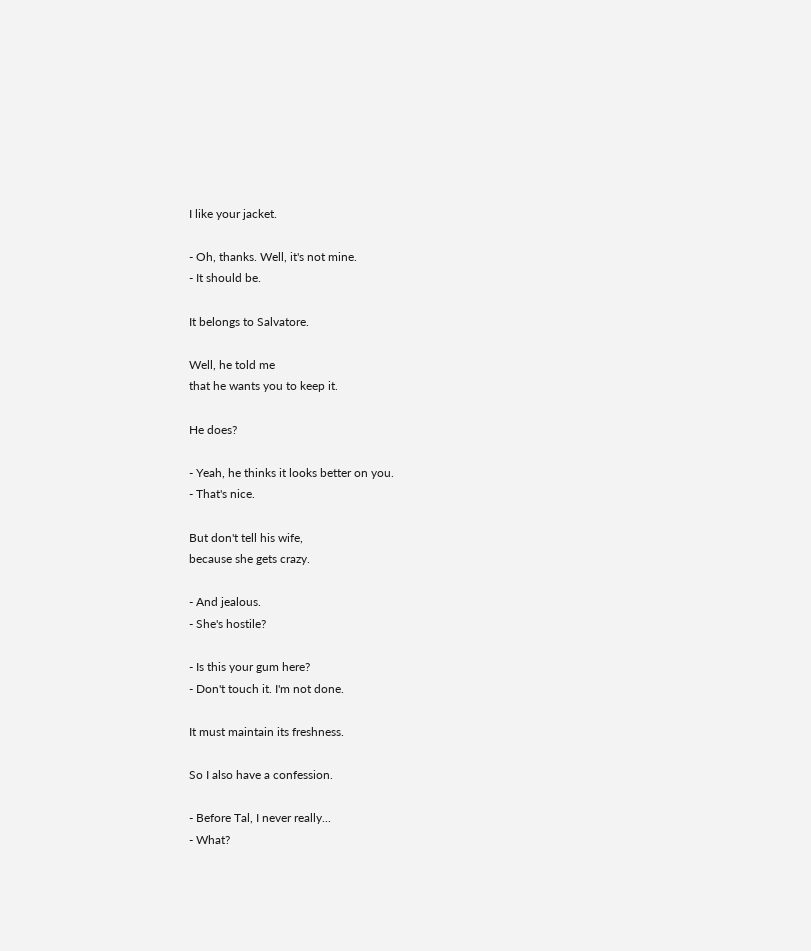I like your jacket.

- Oh, thanks. Well, it's not mine.
- It should be.

It belongs to Salvatore.

Well, he told me
that he wants you to keep it.

He does?

- Yeah, he thinks it looks better on you.
- That's nice.

But don't tell his wife,
because she gets crazy.

- And jealous.
- She's hostile?

- Is this your gum here?
- Don't touch it. I'm not done.

It must maintain its freshness.

So I also have a confession.

- Before Tal, I never really...
- What?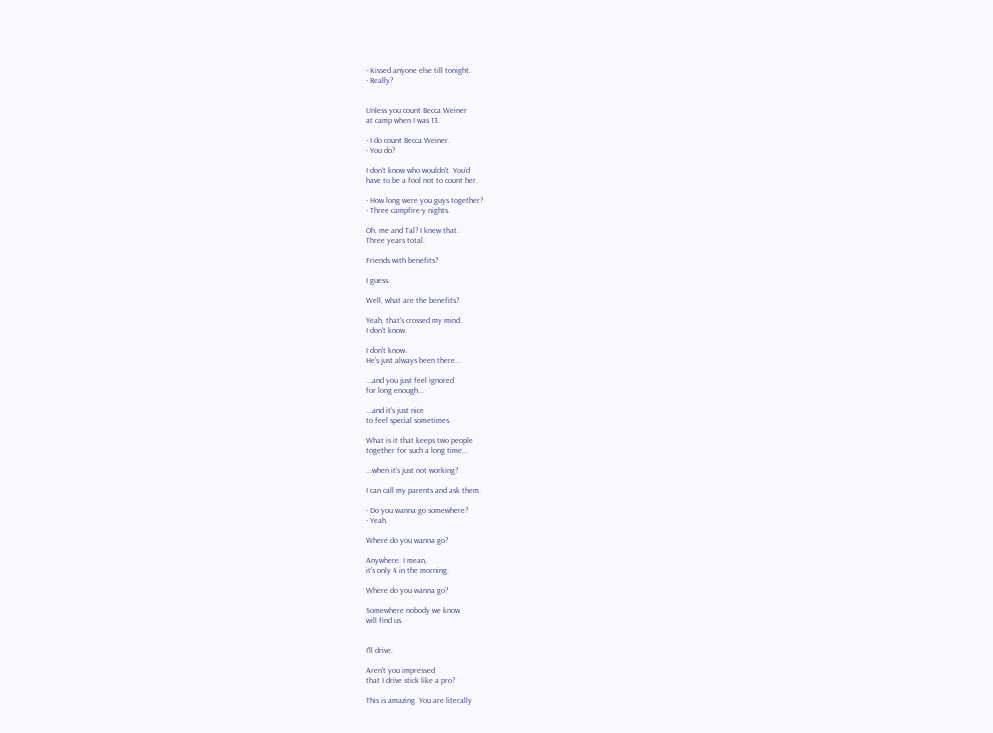- Kissed anyone else till tonight.
- Really?


Unless you count Becca Weiner
at camp when I was 13.

- I do count Becca Weiner.
- You do?

I don't know who wouldn't. You'd
have to be a fool not to count her.

- How long were you guys together?
- Three campfire-y nights.

Oh, me and Tal? I knew that.
Three years total.

Friends with benefits?

I guess.

Well, what are the benefits?

Yeah, that's crossed my mind.
I don't know.

I don't know.
He's just always been there...

...and you just feel ignored
for long enough...

...and it's just nice
to feel special sometimes.

What is it that keeps two people
together for such a long time...

...when it's just not working?

I can call my parents and ask them.

- Do you wanna go somewhere?
- Yeah.

Where do you wanna go?

Anywhere. I mean,
it's only 4 in the morning.

Where do you wanna go?

Somewhere nobody we know
will find us.


I'll drive.

Aren't you impressed
that I drive stick like a pro?

This is amazing. You are literally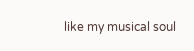like my musical soul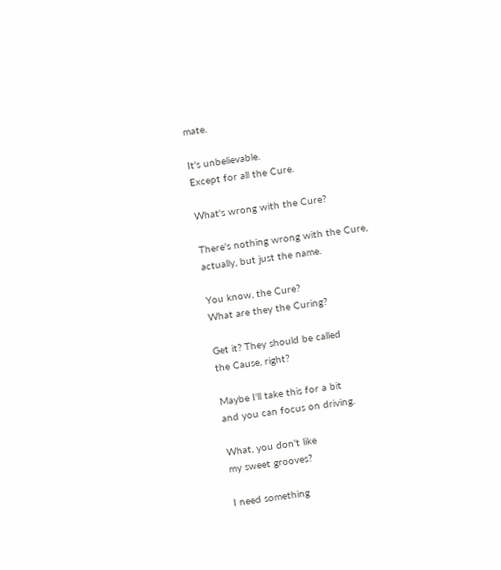mate.

It's unbelievable.
Except for all the Cure.

What's wrong with the Cure?

There's nothing wrong with the Cure,
actually, but just the name.

You know, the Cure?
What are they the Curing?

Get it? They should be called
the Cause, right?

Maybe I'll take this for a bit
and you can focus on driving.

What, you don't like
my sweet grooves?

I need something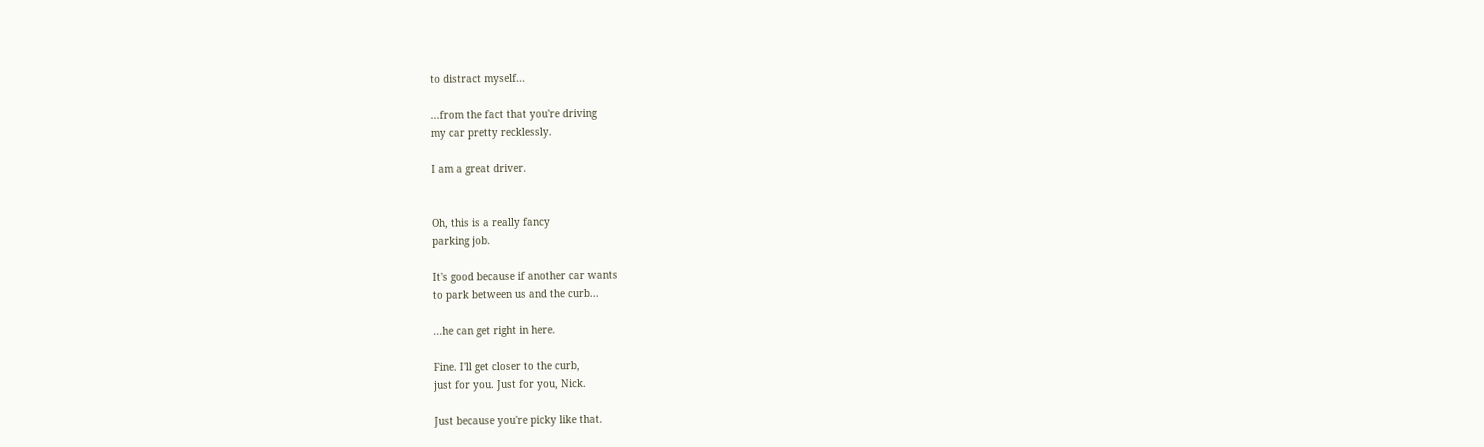to distract myself...

...from the fact that you're driving
my car pretty recklessly.

I am a great driver.


Oh, this is a really fancy
parking job.

It's good because if another car wants
to park between us and the curb...

...he can get right in here.

Fine. I'll get closer to the curb,
just for you. Just for you, Nick.

Just because you're picky like that.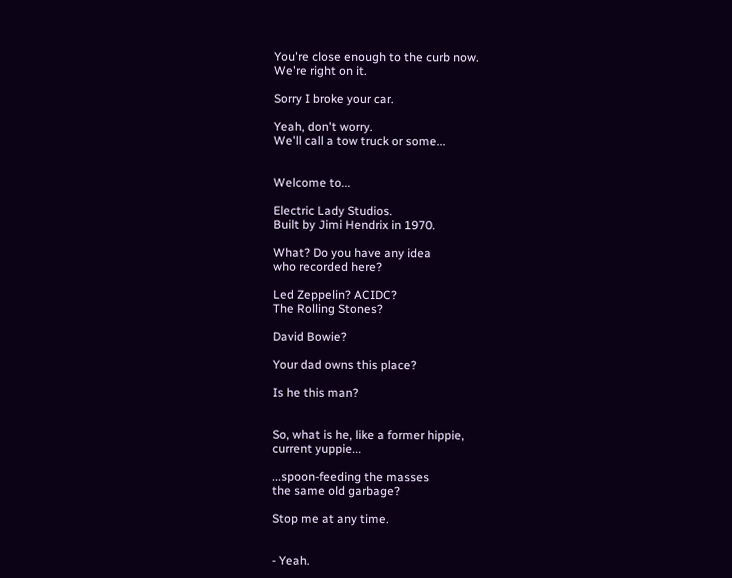You're close enough to the curb now.
We're right on it.

Sorry I broke your car.

Yeah, don't worry.
We'll call a tow truck or some...


Welcome to...

Electric Lady Studios.
Built by Jimi Hendrix in 1970.

What? Do you have any idea
who recorded here?

Led Zeppelin? ACIDC?
The Rolling Stones?

David Bowie?

Your dad owns this place?

Is he this man?


So, what is he, like a former hippie,
current yuppie...

...spoon-feeding the masses
the same old garbage?

Stop me at any time.


- Yeah.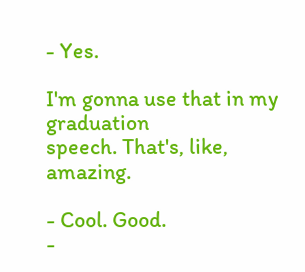- Yes.

I'm gonna use that in my graduation
speech. That's, like, amazing.

- Cool. Good.
-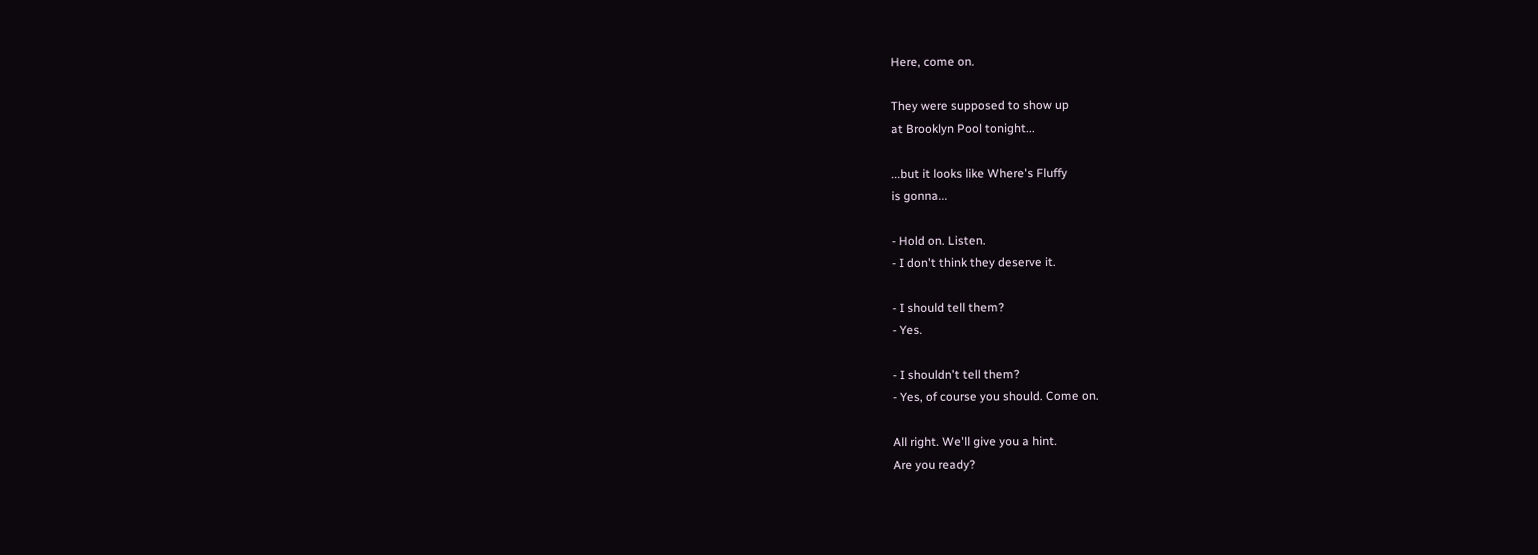Here, come on.

They were supposed to show up
at Brooklyn Pool tonight...

...but it looks like Where's Fluffy
is gonna...

- Hold on. Listen.
- I don't think they deserve it.

- I should tell them?
- Yes.

- I shouldn't tell them?
- Yes, of course you should. Come on.

All right. We'll give you a hint.
Are you ready?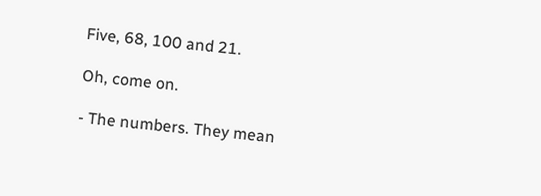Five, 68, 100 and 21.

Oh, come on.

- The numbers. They mean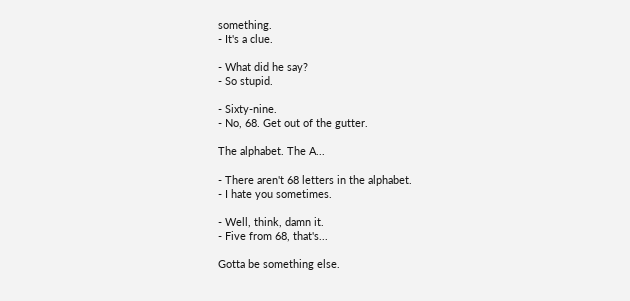something.
- It's a clue.

- What did he say?
- So stupid.

- Sixty-nine.
- No, 68. Get out of the gutter.

The alphabet. The A...

- There aren't 68 letters in the alphabet.
- I hate you sometimes.

- Well, think, damn it.
- Five from 68, that's...

Gotta be something else.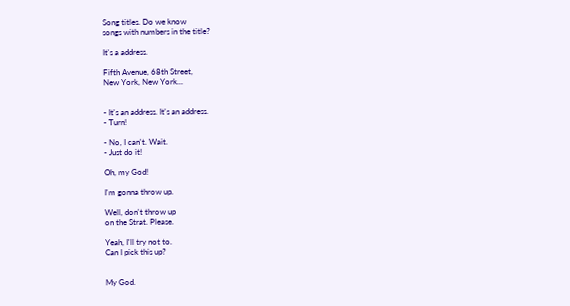Song titles. Do we know
songs with numbers in the title?

It's a address.

Fifth Avenue, 68th Street,
New York, New York...


- It's an address. It's an address.
- Turn!

- No, I can't. Wait.
- Just do it!

Oh, my God!

I'm gonna throw up.

Well, don't throw up
on the Strat. Please.

Yeah, I'll try not to.
Can I pick this up?


My God.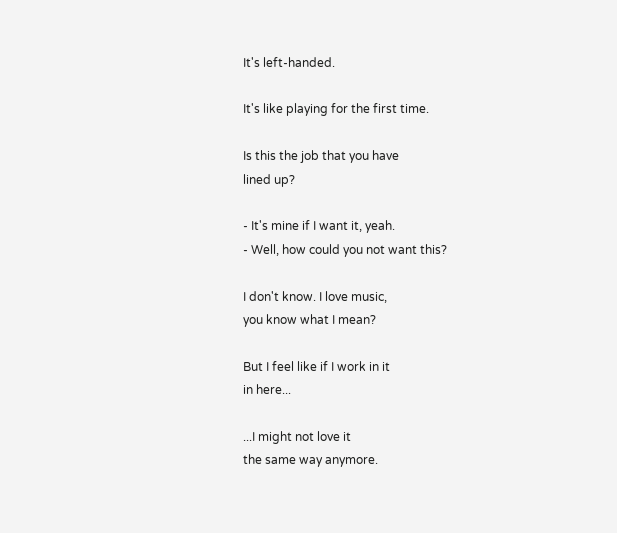It's left-handed.

It's like playing for the first time.

Is this the job that you have
lined up?

- It's mine if I want it, yeah.
- Well, how could you not want this?

I don't know. I love music,
you know what I mean?

But I feel like if I work in it
in here...

...I might not love it
the same way anymore.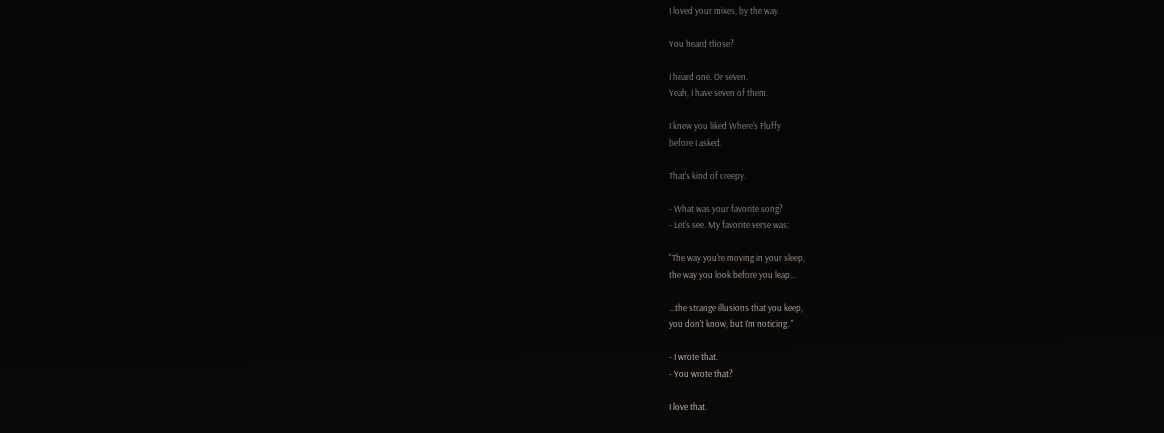I loved your mixes, by the way.

You heard those?

I heard one. Or seven.
Yeah, I have seven of them.

I knew you liked Where's Fluffy
before I asked.

That's kind of creepy.

- What was your favorite song?
- Let's see. My favorite verse was:

"The way you're moving in your sleep,
the way you look before you leap...

...the strange illusions that you keep,
you don't know, but I'm noticing. "

- I wrote that.
- You wrote that?

I love that.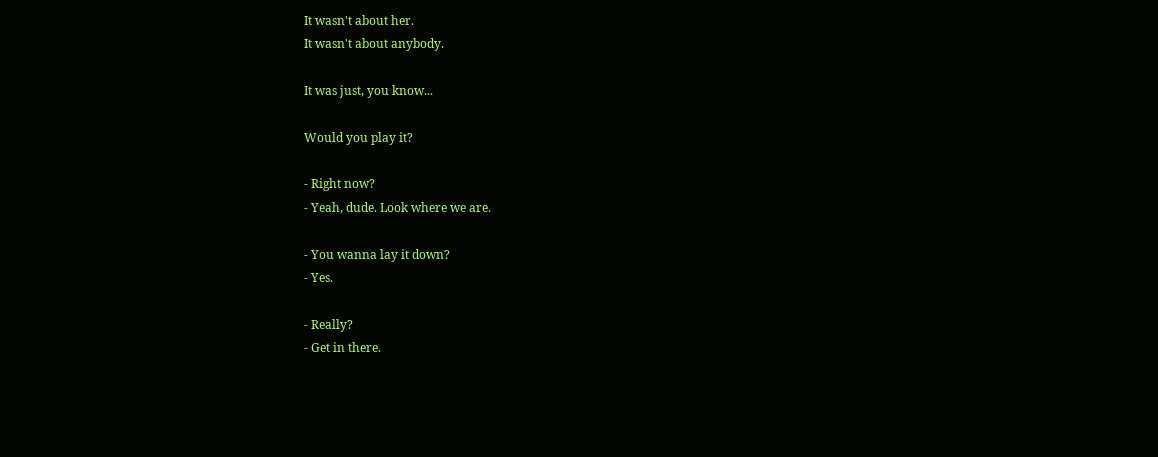It wasn't about her.
It wasn't about anybody.

It was just, you know...

Would you play it?

- Right now?
- Yeah, dude. Look where we are.

- You wanna lay it down?
- Yes.

- Really?
- Get in there.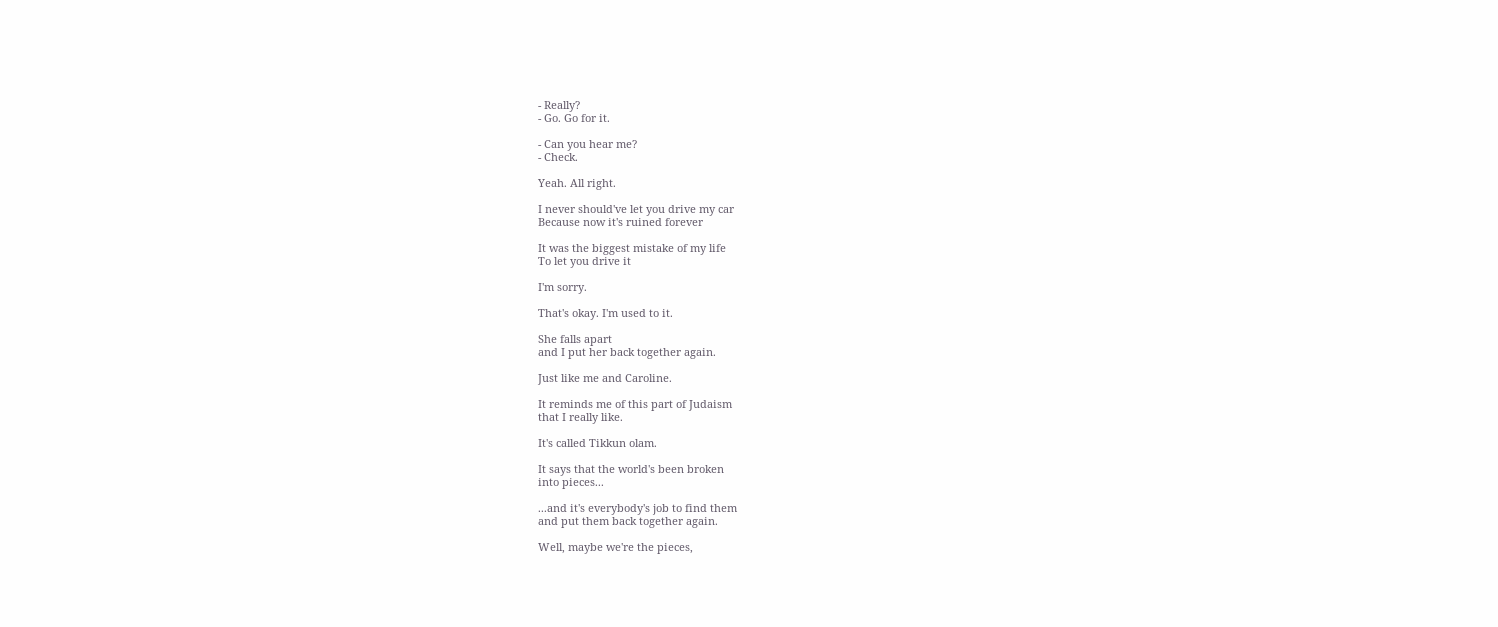- Really?
- Go. Go for it.

- Can you hear me?
- Check.

Yeah. All right.

I never should've let you drive my car
Because now it's ruined forever

It was the biggest mistake of my life
To let you drive it

I'm sorry.

That's okay. I'm used to it.

She falls apart
and I put her back together again.

Just like me and Caroline.

It reminds me of this part of Judaism
that I really like.

It's called Tikkun olam.

It says that the world's been broken
into pieces...

...and it's everybody's job to find them
and put them back together again.

Well, maybe we're the pieces,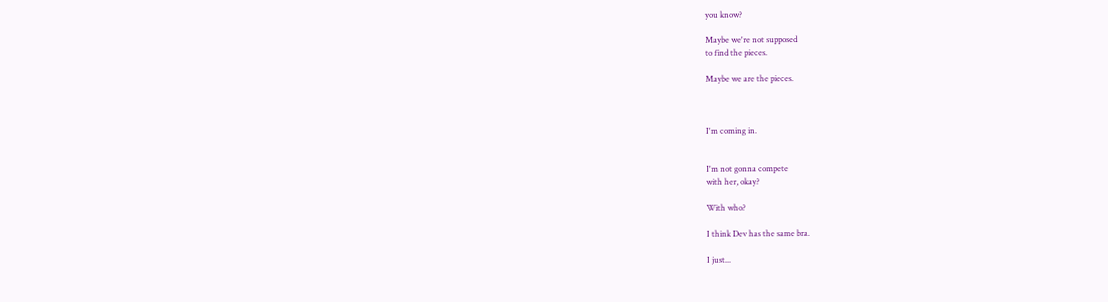you know?

Maybe we're not supposed
to find the pieces.

Maybe we are the pieces.



I'm coming in.


I'm not gonna compete
with her, okay?

With who?

I think Dev has the same bra.

I just...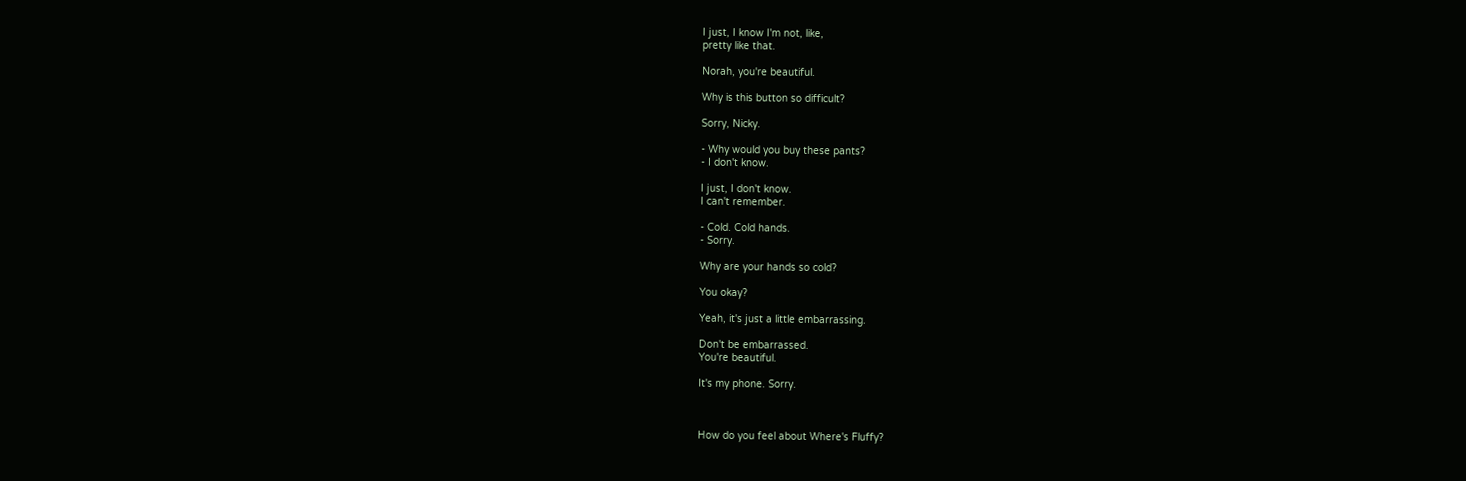I just, I know I'm not, like,
pretty like that.

Norah, you're beautiful.

Why is this button so difficult?

Sorry, Nicky.

- Why would you buy these pants?
- I don't know.

I just, I don't know.
I can't remember.

- Cold. Cold hands.
- Sorry.

Why are your hands so cold?

You okay?

Yeah, it's just a little embarrassing.

Don't be embarrassed.
You're beautiful.

It's my phone. Sorry.



How do you feel about Where's Fluffy?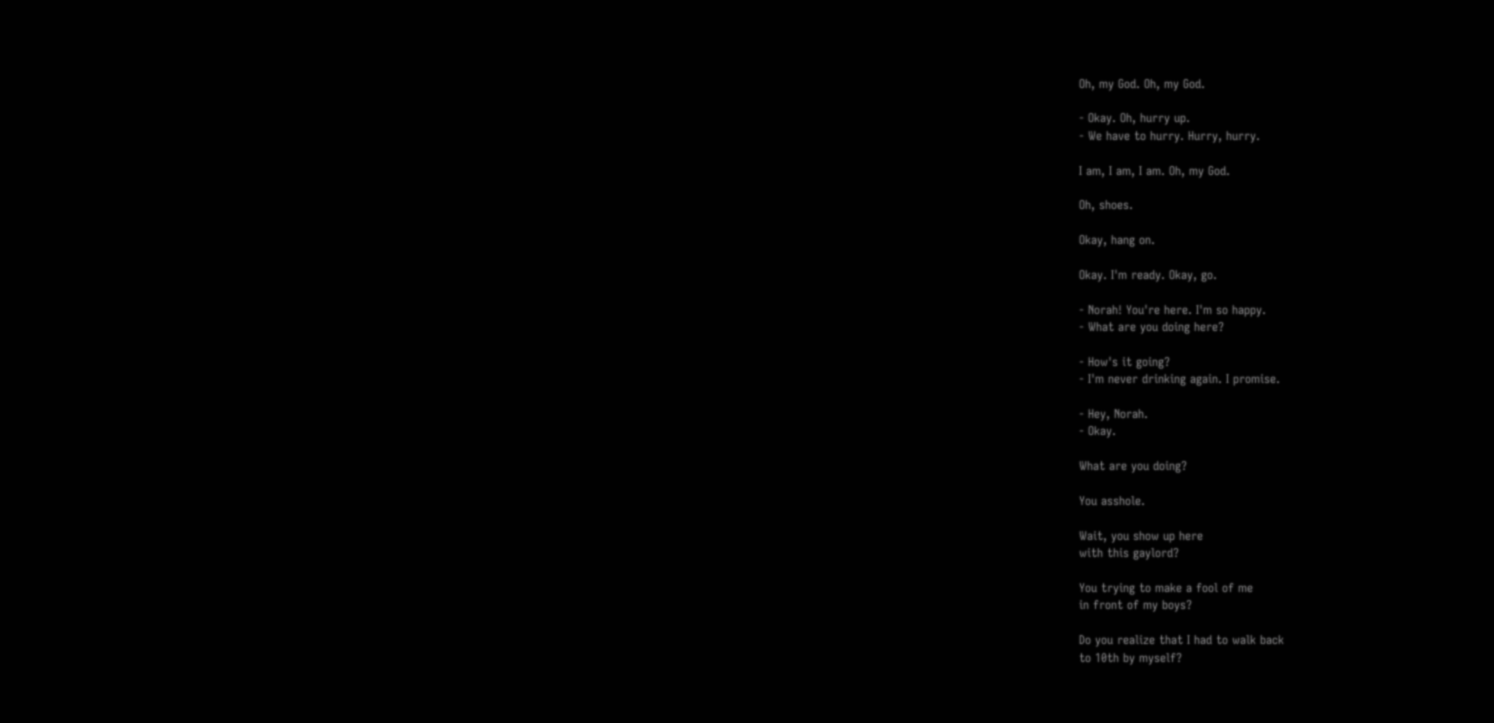Oh, my God. Oh, my God.

- Okay. Oh, hurry up.
- We have to hurry. Hurry, hurry.

I am, I am, I am. Oh, my God.

Oh, shoes.

Okay, hang on.

Okay. I'm ready. Okay, go.

- Norah! You're here. I'm so happy.
- What are you doing here?

- How's it going?
- I'm never drinking again. I promise.

- Hey, Norah.
- Okay.

What are you doing?

You asshole.

Wait, you show up here
with this gaylord?

You trying to make a fool of me
in front of my boys?

Do you realize that I had to walk back
to 10th by myself?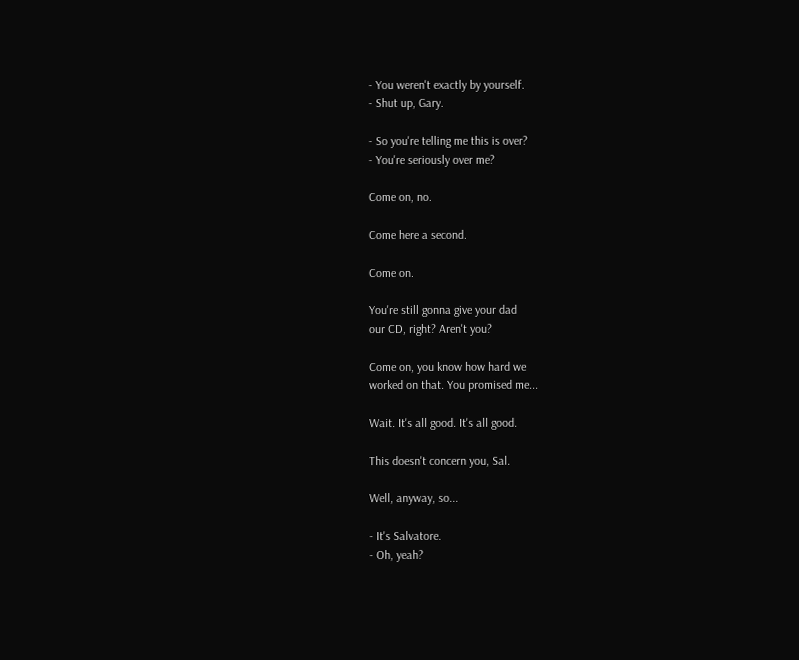- You weren't exactly by yourself.
- Shut up, Gary.

- So you're telling me this is over?
- You're seriously over me?

Come on, no.

Come here a second.

Come on.

You're still gonna give your dad
our CD, right? Aren't you?

Come on, you know how hard we
worked on that. You promised me...

Wait. It's all good. It's all good.

This doesn't concern you, Sal.

Well, anyway, so...

- It's Salvatore.
- Oh, yeah?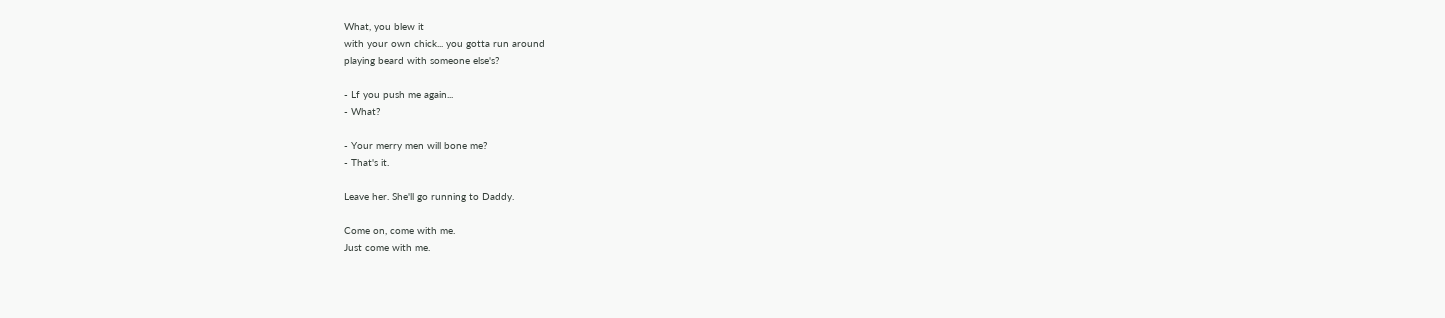What, you blew it
with your own chick... you gotta run around
playing beard with someone else's?

- Lf you push me again...
- What?

- Your merry men will bone me?
- That's it.

Leave her. She'll go running to Daddy.

Come on, come with me.
Just come with me.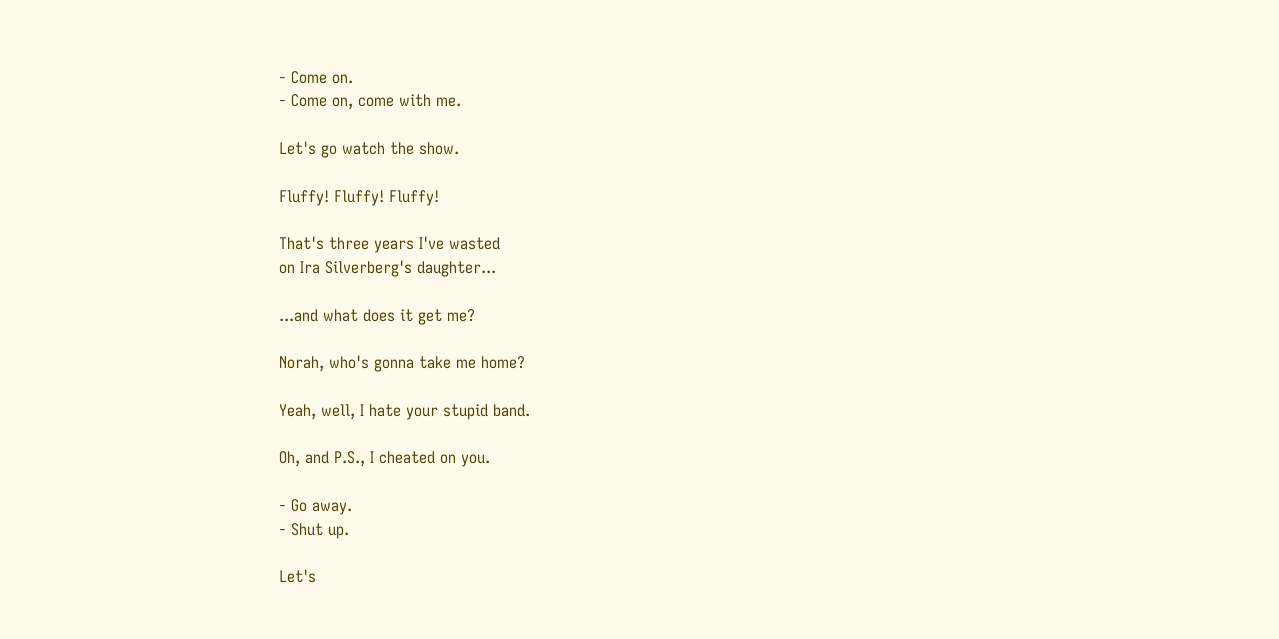- Come on.
- Come on, come with me.

Let's go watch the show.

Fluffy! Fluffy! Fluffy!

That's three years I've wasted
on Ira Silverberg's daughter...

...and what does it get me?

Norah, who's gonna take me home?

Yeah, well, I hate your stupid band.

Oh, and P.S., I cheated on you.

- Go away.
- Shut up.

Let's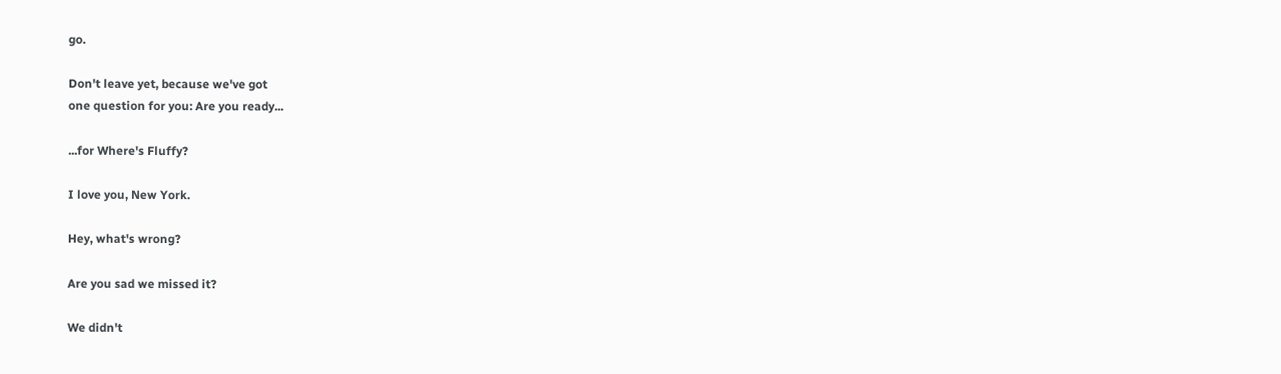go.

Don't leave yet, because we've got
one question for you: Are you ready...

...for Where's Fluffy?

I love you, New York.

Hey, what's wrong?

Are you sad we missed it?

We didn't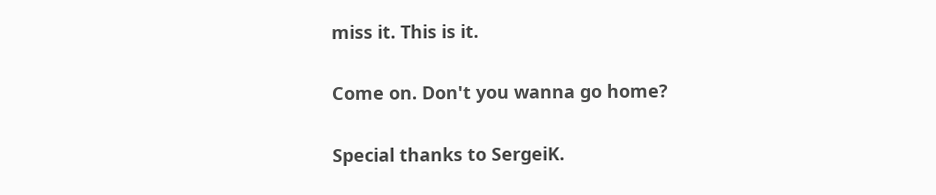miss it. This is it.

Come on. Don't you wanna go home?

Special thanks to SergeiK.